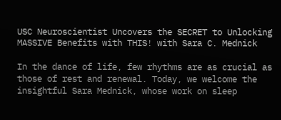USC Neuroscientist Uncovers the SECRET to Unlocking MASSIVE Benefits with THIS! with Sara C. Mednick

In the dance of life, few rhythms are as crucial as those of rest and renewal. Today, we welcome the insightful Sara Mednick, whose work on sleep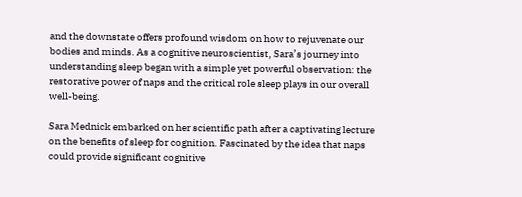and the downstate offers profound wisdom on how to rejuvenate our bodies and minds. As a cognitive neuroscientist, Sara’s journey into understanding sleep began with a simple yet powerful observation: the restorative power of naps and the critical role sleep plays in our overall well-being.

Sara Mednick embarked on her scientific path after a captivating lecture on the benefits of sleep for cognition. Fascinated by the idea that naps could provide significant cognitive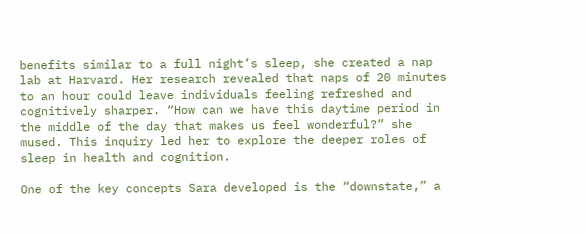benefits similar to a full night’s sleep, she created a nap lab at Harvard. Her research revealed that naps of 20 minutes to an hour could leave individuals feeling refreshed and cognitively sharper. “How can we have this daytime period in the middle of the day that makes us feel wonderful?” she mused. This inquiry led her to explore the deeper roles of sleep in health and cognition.

One of the key concepts Sara developed is the “downstate,” a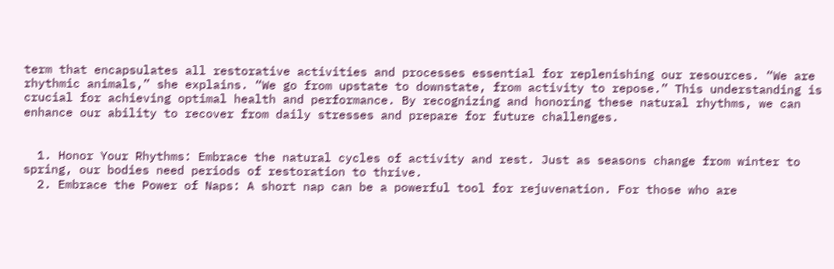term that encapsulates all restorative activities and processes essential for replenishing our resources. “We are rhythmic animals,” she explains. “We go from upstate to downstate, from activity to repose.” This understanding is crucial for achieving optimal health and performance. By recognizing and honoring these natural rhythms, we can enhance our ability to recover from daily stresses and prepare for future challenges.


  1. Honor Your Rhythms: Embrace the natural cycles of activity and rest. Just as seasons change from winter to spring, our bodies need periods of restoration to thrive.
  2. Embrace the Power of Naps: A short nap can be a powerful tool for rejuvenation. For those who are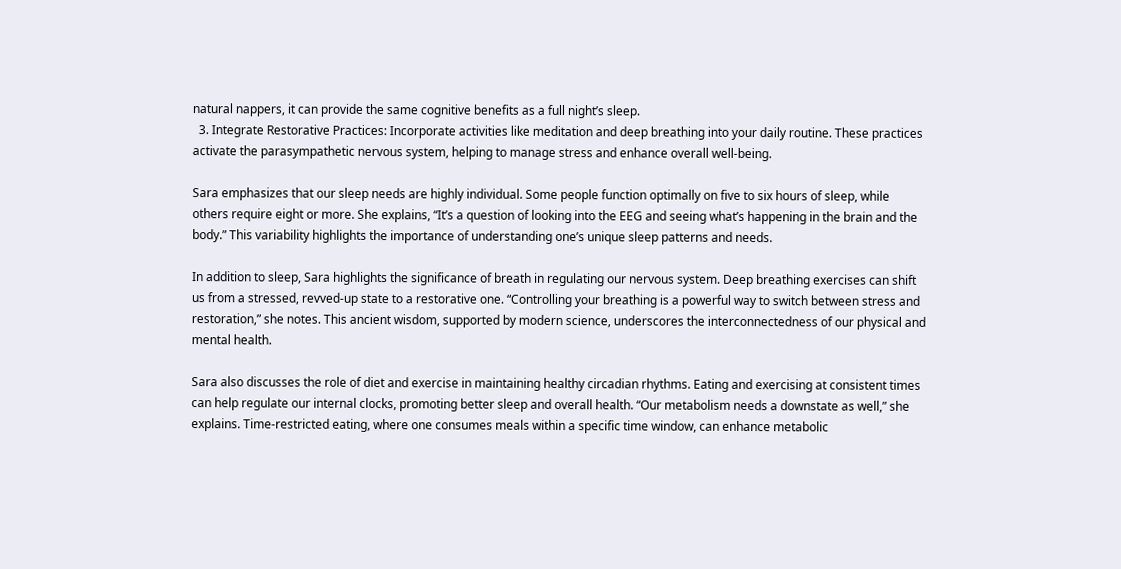natural nappers, it can provide the same cognitive benefits as a full night’s sleep.
  3. Integrate Restorative Practices: Incorporate activities like meditation and deep breathing into your daily routine. These practices activate the parasympathetic nervous system, helping to manage stress and enhance overall well-being.

Sara emphasizes that our sleep needs are highly individual. Some people function optimally on five to six hours of sleep, while others require eight or more. She explains, “It’s a question of looking into the EEG and seeing what’s happening in the brain and the body.” This variability highlights the importance of understanding one’s unique sleep patterns and needs.

In addition to sleep, Sara highlights the significance of breath in regulating our nervous system. Deep breathing exercises can shift us from a stressed, revved-up state to a restorative one. “Controlling your breathing is a powerful way to switch between stress and restoration,” she notes. This ancient wisdom, supported by modern science, underscores the interconnectedness of our physical and mental health.

Sara also discusses the role of diet and exercise in maintaining healthy circadian rhythms. Eating and exercising at consistent times can help regulate our internal clocks, promoting better sleep and overall health. “Our metabolism needs a downstate as well,” she explains. Time-restricted eating, where one consumes meals within a specific time window, can enhance metabolic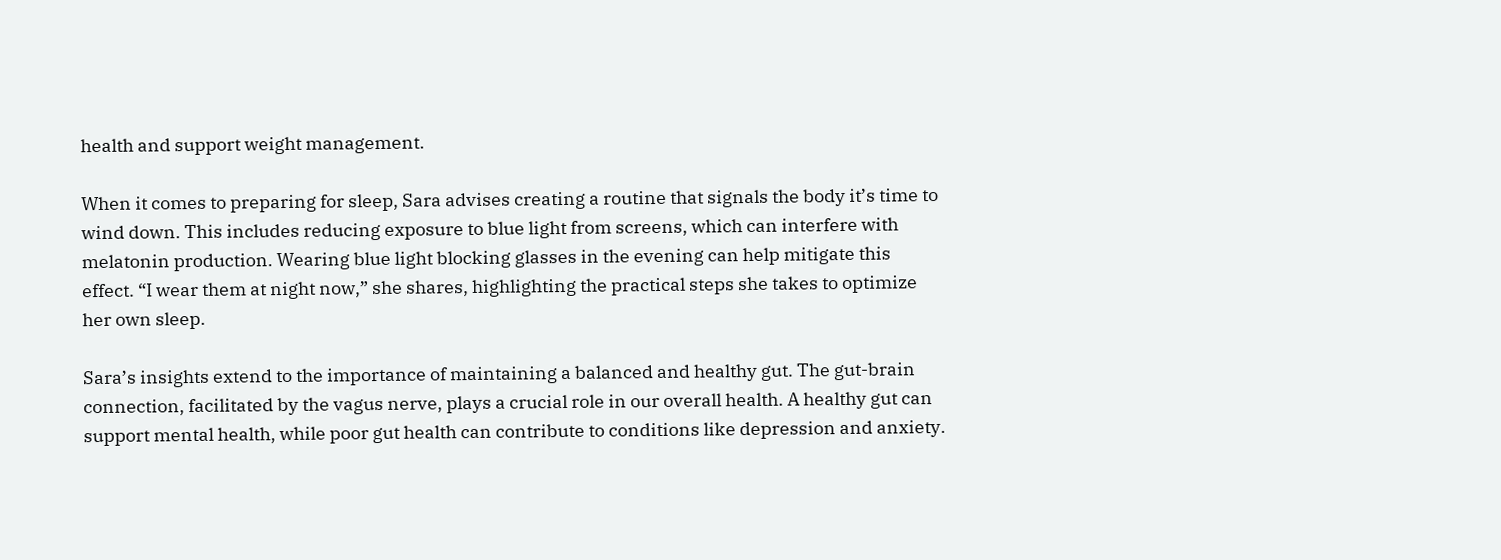health and support weight management.

When it comes to preparing for sleep, Sara advises creating a routine that signals the body it’s time to wind down. This includes reducing exposure to blue light from screens, which can interfere with melatonin production. Wearing blue light blocking glasses in the evening can help mitigate this effect. “I wear them at night now,” she shares, highlighting the practical steps she takes to optimize her own sleep.

Sara’s insights extend to the importance of maintaining a balanced and healthy gut. The gut-brain connection, facilitated by the vagus nerve, plays a crucial role in our overall health. A healthy gut can support mental health, while poor gut health can contribute to conditions like depression and anxiety.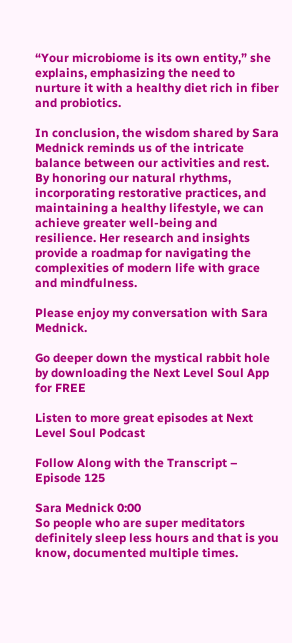“Your microbiome is its own entity,” she explains, emphasizing the need to nurture it with a healthy diet rich in fiber and probiotics.

In conclusion, the wisdom shared by Sara Mednick reminds us of the intricate balance between our activities and rest. By honoring our natural rhythms, incorporating restorative practices, and maintaining a healthy lifestyle, we can achieve greater well-being and resilience. Her research and insights provide a roadmap for navigating the complexities of modern life with grace and mindfulness.

Please enjoy my conversation with Sara Mednick.

Go deeper down the mystical rabbit hole by downloading the Next Level Soul App for FREE

Listen to more great episodes at Next Level Soul Podcast

Follow Along with the Transcript – Episode 125

Sara Mednick 0:00
So people who are super meditators definitely sleep less hours and that is you know, documented multiple times.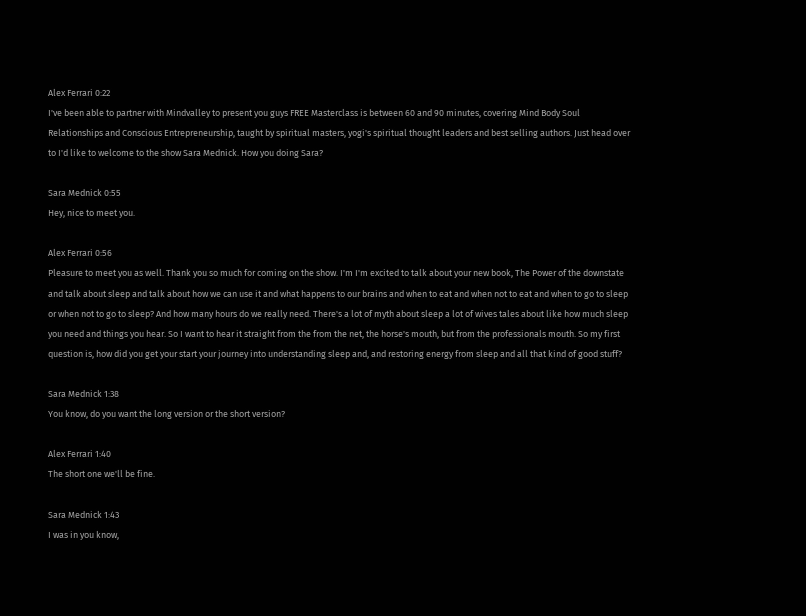Alex Ferrari 0:22
I've been able to partner with Mindvalley to present you guys FREE Masterclass is between 60 and 90 minutes, covering Mind Body Soul Relationships and Conscious Entrepreneurship, taught by spiritual masters, yogi's spiritual thought leaders and best selling authors. Just head over to I'd like to welcome to the show Sara Mednick. How you doing Sara?

Sara Mednick 0:55
Hey, nice to meet you.

Alex Ferrari 0:56
Pleasure to meet you as well. Thank you so much for coming on the show. I'm I'm excited to talk about your new book, The Power of the downstate and talk about sleep and talk about how we can use it and what happens to our brains and when to eat and when not to eat and when to go to sleep or when not to go to sleep? And how many hours do we really need. There's a lot of myth about sleep a lot of wives tales about like how much sleep you need and things you hear. So I want to hear it straight from the from the net, the horse's mouth, but from the professionals mouth. So my first question is, how did you get your start your journey into understanding sleep and, and restoring energy from sleep and all that kind of good stuff?

Sara Mednick 1:38
You know, do you want the long version or the short version?

Alex Ferrari 1:40
The short one we'll be fine.

Sara Mednick 1:43
I was in you know,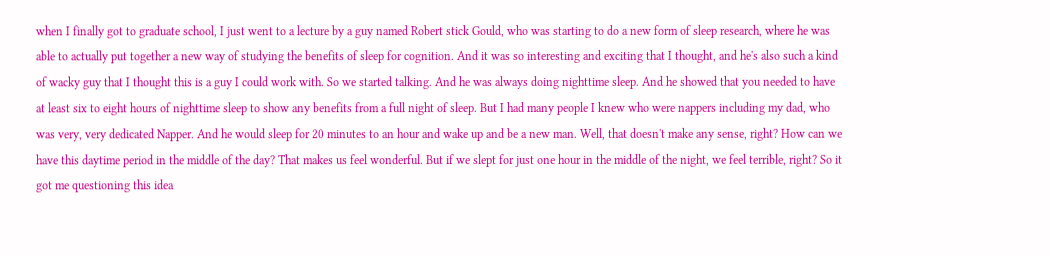when I finally got to graduate school, I just went to a lecture by a guy named Robert stick Gould, who was starting to do a new form of sleep research, where he was able to actually put together a new way of studying the benefits of sleep for cognition. And it was so interesting and exciting that I thought, and he's also such a kind of wacky guy that I thought this is a guy I could work with. So we started talking. And he was always doing nighttime sleep. And he showed that you needed to have at least six to eight hours of nighttime sleep to show any benefits from a full night of sleep. But I had many people I knew who were nappers including my dad, who was very, very dedicated Napper. And he would sleep for 20 minutes to an hour and wake up and be a new man. Well, that doesn't make any sense, right? How can we have this daytime period in the middle of the day? That makes us feel wonderful. But if we slept for just one hour in the middle of the night, we feel terrible, right? So it got me questioning this idea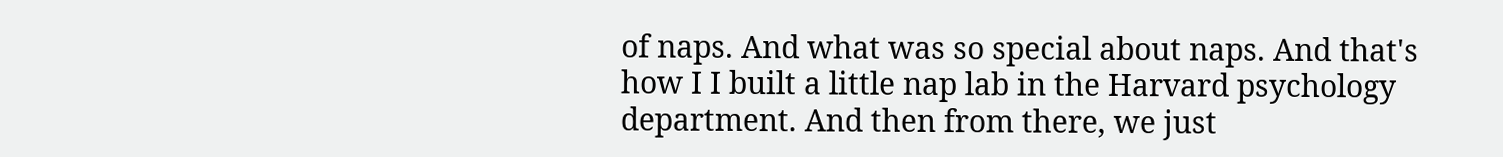of naps. And what was so special about naps. And that's how I I built a little nap lab in the Harvard psychology department. And then from there, we just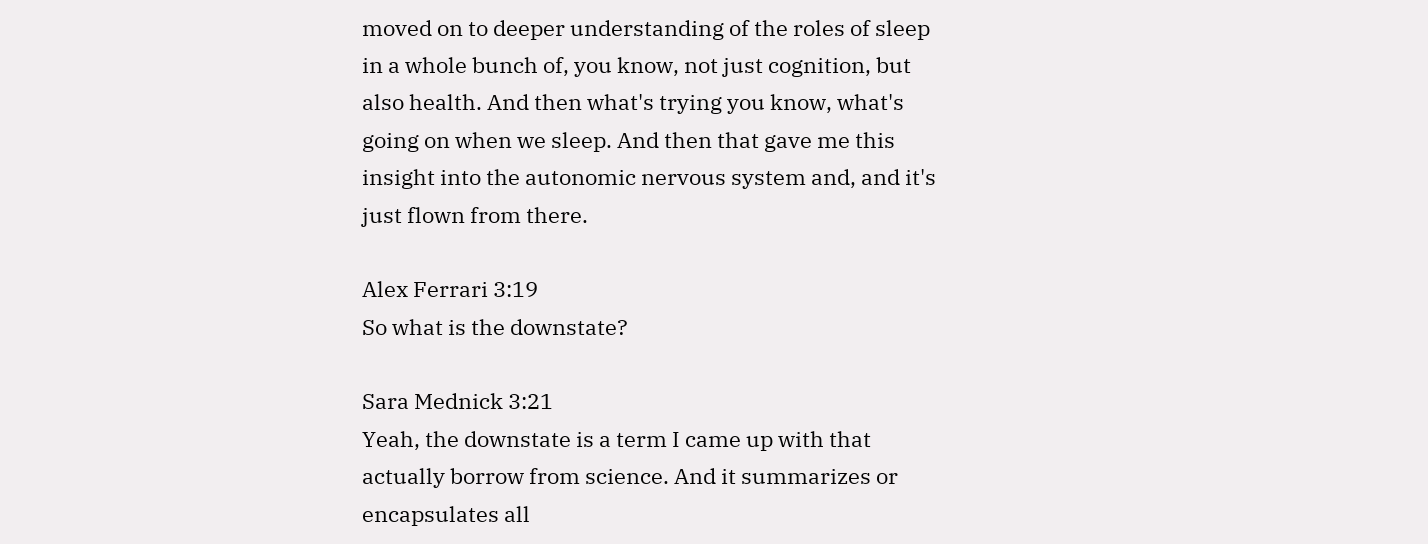moved on to deeper understanding of the roles of sleep in a whole bunch of, you know, not just cognition, but also health. And then what's trying you know, what's going on when we sleep. And then that gave me this insight into the autonomic nervous system and, and it's just flown from there.

Alex Ferrari 3:19
So what is the downstate?

Sara Mednick 3:21
Yeah, the downstate is a term I came up with that actually borrow from science. And it summarizes or encapsulates all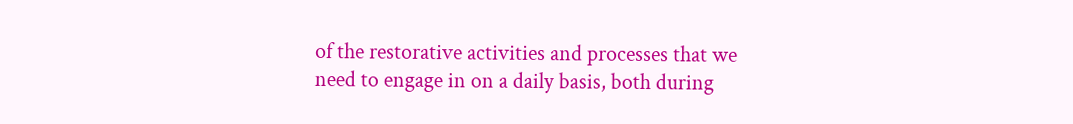of the restorative activities and processes that we need to engage in on a daily basis, both during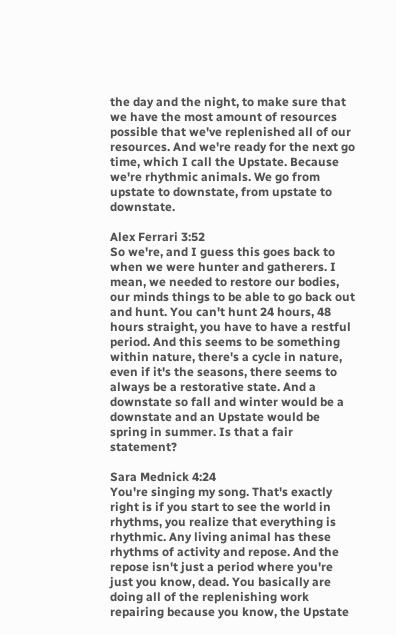the day and the night, to make sure that we have the most amount of resources possible that we've replenished all of our resources. And we're ready for the next go time, which I call the Upstate. Because we're rhythmic animals. We go from upstate to downstate, from upstate to downstate.

Alex Ferrari 3:52
So we're, and I guess this goes back to when we were hunter and gatherers. I mean, we needed to restore our bodies, our minds things to be able to go back out and hunt. You can't hunt 24 hours, 48 hours straight, you have to have a restful period. And this seems to be something within nature, there's a cycle in nature, even if it's the seasons, there seems to always be a restorative state. And a downstate so fall and winter would be a downstate and an Upstate would be spring in summer. Is that a fair statement?

Sara Mednick 4:24
You're singing my song. That's exactly right is if you start to see the world in rhythms, you realize that everything is rhythmic. Any living animal has these rhythms of activity and repose. And the repose isn't just a period where you're just you know, dead. You basically are doing all of the replenishing work repairing because you know, the Upstate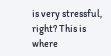is very stressful, right? This is where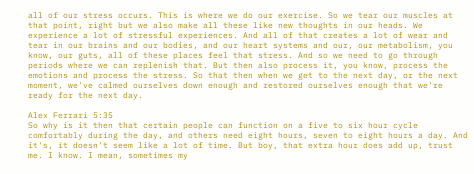all of our stress occurs. This is where we do our exercise. So we tear our muscles at that point, right but we also make all these like new thoughts in our heads. We experience a lot of stressful experiences. And all of that creates a lot of wear and tear in our brains and our bodies, and our heart systems and our, our metabolism, you know, our guts, all of these places feel that stress. And so we need to go through periods where we can replenish that. But then also process it, you know, process the emotions and process the stress. So that then when we get to the next day, or the next moment, we've calmed ourselves down enough and restored ourselves enough that we're ready for the next day.

Alex Ferrari 5:35
So why is it then that certain people can function on a five to six hour cycle comfortably during the day, and others need eight hours, seven to eight hours a day. And it's, it doesn't seem like a lot of time. But boy, that extra hour does add up, trust me. I know. I mean, sometimes my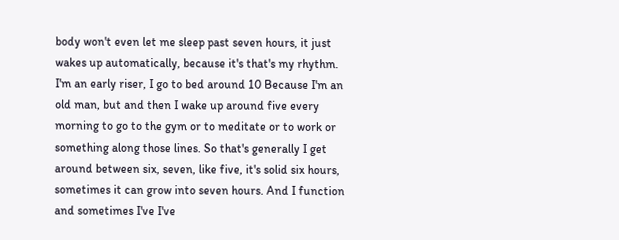body won't even let me sleep past seven hours, it just wakes up automatically, because it's that's my rhythm. I'm an early riser, I go to bed around 10 Because I'm an old man, but and then I wake up around five every morning to go to the gym or to meditate or to work or something along those lines. So that's generally I get around between six, seven, like five, it's solid six hours, sometimes it can grow into seven hours. And I function and sometimes I've I've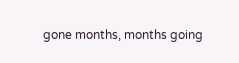gone months, months going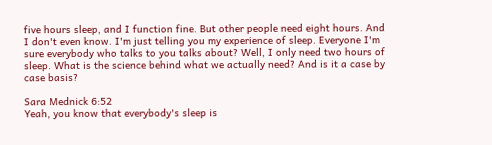five hours sleep, and I function fine. But other people need eight hours. And I don't even know. I'm just telling you my experience of sleep. Everyone I'm sure everybody who talks to you talks about? Well, I only need two hours of sleep. What is the science behind what we actually need? And is it a case by case basis?

Sara Mednick 6:52
Yeah, you know that everybody's sleep is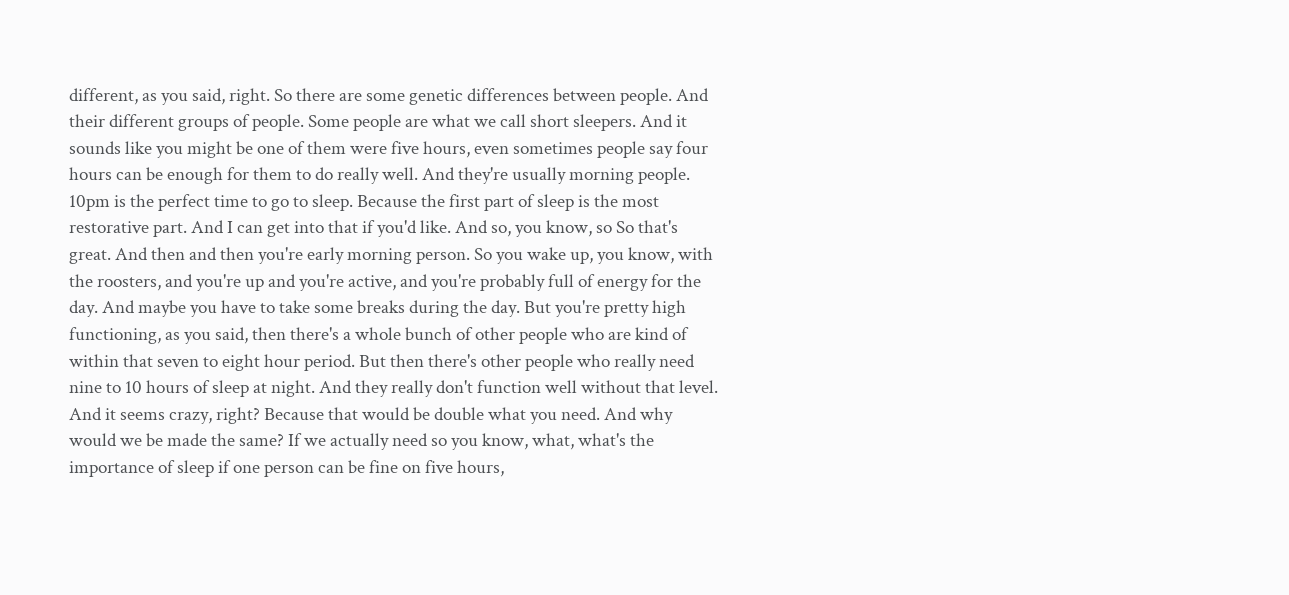different, as you said, right. So there are some genetic differences between people. And their different groups of people. Some people are what we call short sleepers. And it sounds like you might be one of them were five hours, even sometimes people say four hours can be enough for them to do really well. And they're usually morning people. 10pm is the perfect time to go to sleep. Because the first part of sleep is the most restorative part. And I can get into that if you'd like. And so, you know, so So that's great. And then and then you're early morning person. So you wake up, you know, with the roosters, and you're up and you're active, and you're probably full of energy for the day. And maybe you have to take some breaks during the day. But you're pretty high functioning, as you said, then there's a whole bunch of other people who are kind of within that seven to eight hour period. But then there's other people who really need nine to 10 hours of sleep at night. And they really don't function well without that level. And it seems crazy, right? Because that would be double what you need. And why would we be made the same? If we actually need so you know, what, what's the importance of sleep if one person can be fine on five hours,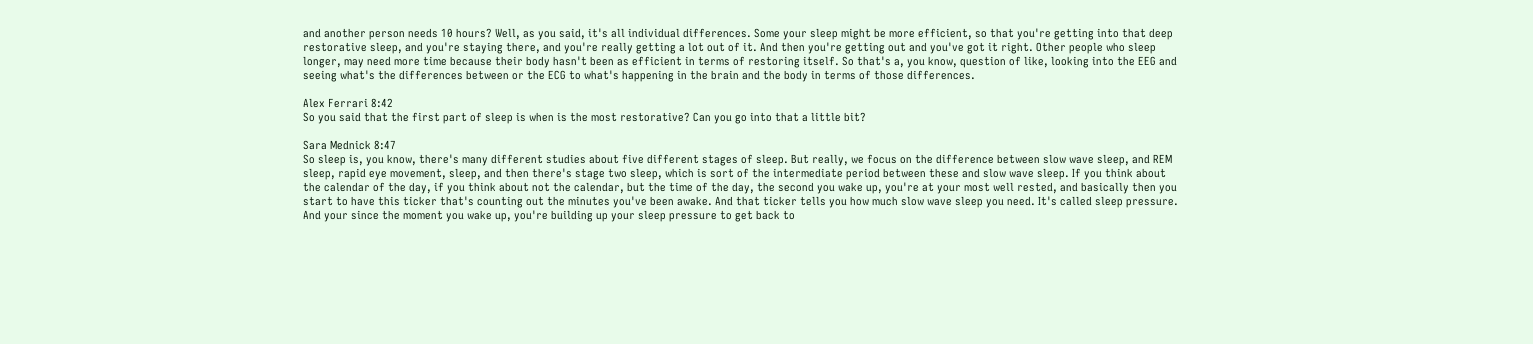and another person needs 10 hours? Well, as you said, it's all individual differences. Some your sleep might be more efficient, so that you're getting into that deep restorative sleep, and you're staying there, and you're really getting a lot out of it. And then you're getting out and you've got it right. Other people who sleep longer, may need more time because their body hasn't been as efficient in terms of restoring itself. So that's a, you know, question of like, looking into the EEG and seeing what's the differences between or the ECG to what's happening in the brain and the body in terms of those differences.

Alex Ferrari 8:42
So you said that the first part of sleep is when is the most restorative? Can you go into that a little bit?

Sara Mednick 8:47
So sleep is, you know, there's many different studies about five different stages of sleep. But really, we focus on the difference between slow wave sleep, and REM sleep, rapid eye movement, sleep, and then there's stage two sleep, which is sort of the intermediate period between these and slow wave sleep. If you think about the calendar of the day, if you think about not the calendar, but the time of the day, the second you wake up, you're at your most well rested, and basically then you start to have this ticker that's counting out the minutes you've been awake. And that ticker tells you how much slow wave sleep you need. It's called sleep pressure. And your since the moment you wake up, you're building up your sleep pressure to get back to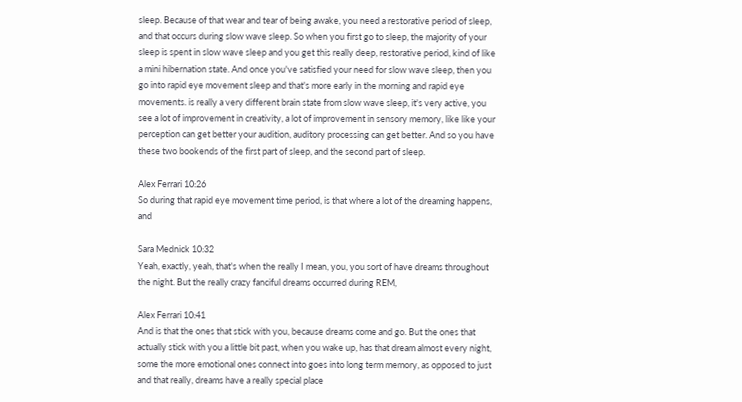sleep. Because of that wear and tear of being awake, you need a restorative period of sleep, and that occurs during slow wave sleep. So when you first go to sleep, the majority of your sleep is spent in slow wave sleep and you get this really deep, restorative period, kind of like a mini hibernation state. And once you've satisfied your need for slow wave sleep, then you go into rapid eye movement sleep and that's more early in the morning and rapid eye movements. is really a very different brain state from slow wave sleep, it's very active, you see a lot of improvement in creativity, a lot of improvement in sensory memory, like like your perception can get better your audition, auditory processing can get better. And so you have these two bookends of the first part of sleep, and the second part of sleep.

Alex Ferrari 10:26
So during that rapid eye movement time period, is that where a lot of the dreaming happens, and

Sara Mednick 10:32
Yeah, exactly, yeah, that's when the really I mean, you, you sort of have dreams throughout the night. But the really crazy fanciful dreams occurred during REM,

Alex Ferrari 10:41
And is that the ones that stick with you, because dreams come and go. But the ones that actually stick with you a little bit past, when you wake up, has that dream almost every night, some the more emotional ones connect into goes into long term memory, as opposed to just and that really, dreams have a really special place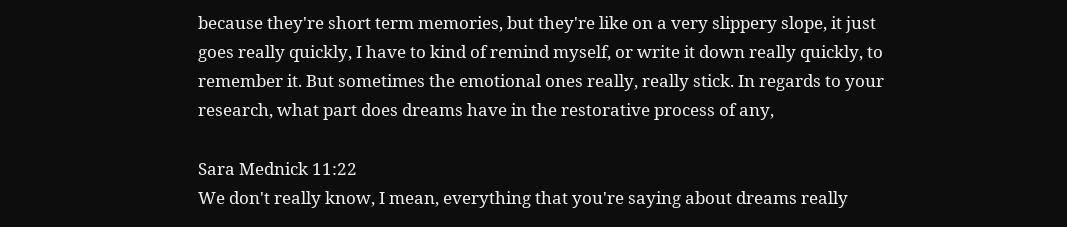because they're short term memories, but they're like on a very slippery slope, it just goes really quickly, I have to kind of remind myself, or write it down really quickly, to remember it. But sometimes the emotional ones really, really stick. In regards to your research, what part does dreams have in the restorative process of any,

Sara Mednick 11:22
We don't really know, I mean, everything that you're saying about dreams really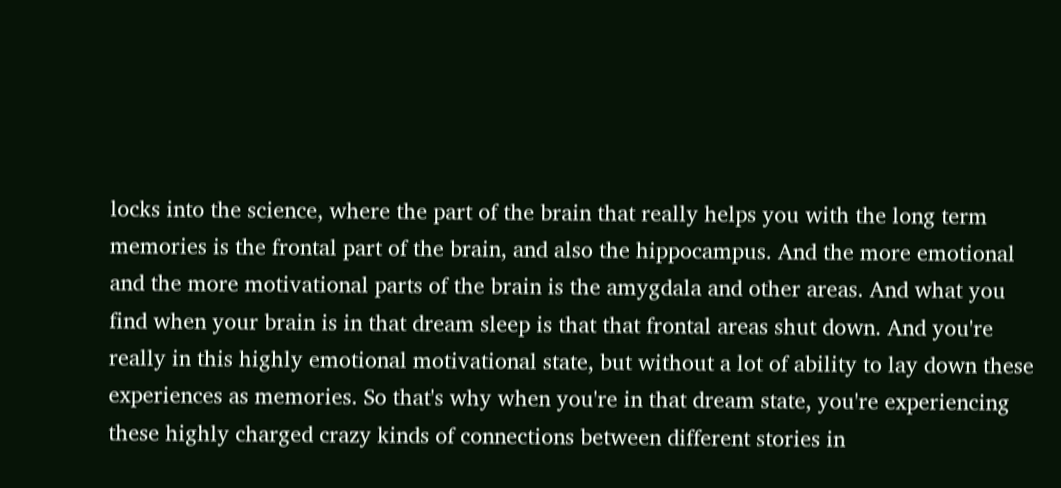locks into the science, where the part of the brain that really helps you with the long term memories is the frontal part of the brain, and also the hippocampus. And the more emotional and the more motivational parts of the brain is the amygdala and other areas. And what you find when your brain is in that dream sleep is that that frontal areas shut down. And you're really in this highly emotional motivational state, but without a lot of ability to lay down these experiences as memories. So that's why when you're in that dream state, you're experiencing these highly charged crazy kinds of connections between different stories in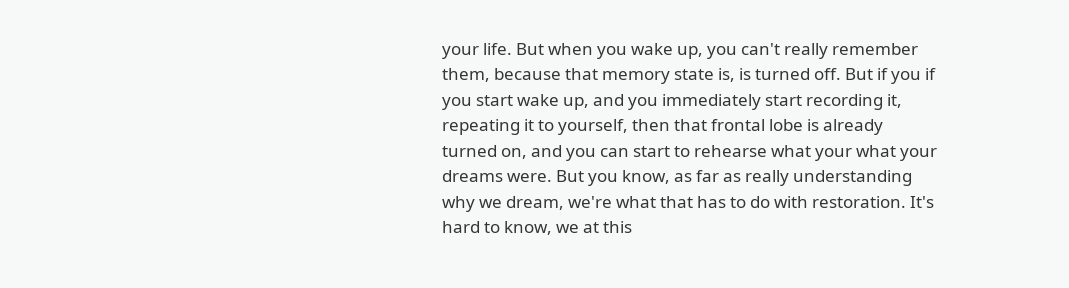your life. But when you wake up, you can't really remember them, because that memory state is, is turned off. But if you if you start wake up, and you immediately start recording it, repeating it to yourself, then that frontal lobe is already turned on, and you can start to rehearse what your what your dreams were. But you know, as far as really understanding why we dream, we're what that has to do with restoration. It's hard to know, we at this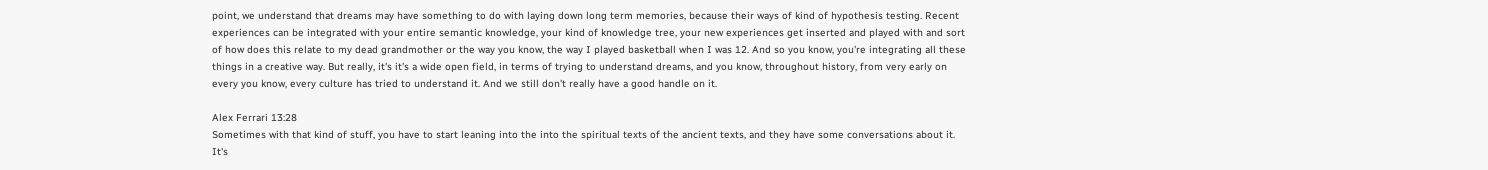point, we understand that dreams may have something to do with laying down long term memories, because their ways of kind of hypothesis testing. Recent experiences can be integrated with your entire semantic knowledge, your kind of knowledge tree, your new experiences get inserted and played with and sort of how does this relate to my dead grandmother or the way you know, the way I played basketball when I was 12. And so you know, you're integrating all these things in a creative way. But really, it's it's a wide open field, in terms of trying to understand dreams, and you know, throughout history, from very early on every you know, every culture has tried to understand it. And we still don't really have a good handle on it.

Alex Ferrari 13:28
Sometimes with that kind of stuff, you have to start leaning into the into the spiritual texts of the ancient texts, and they have some conversations about it. It's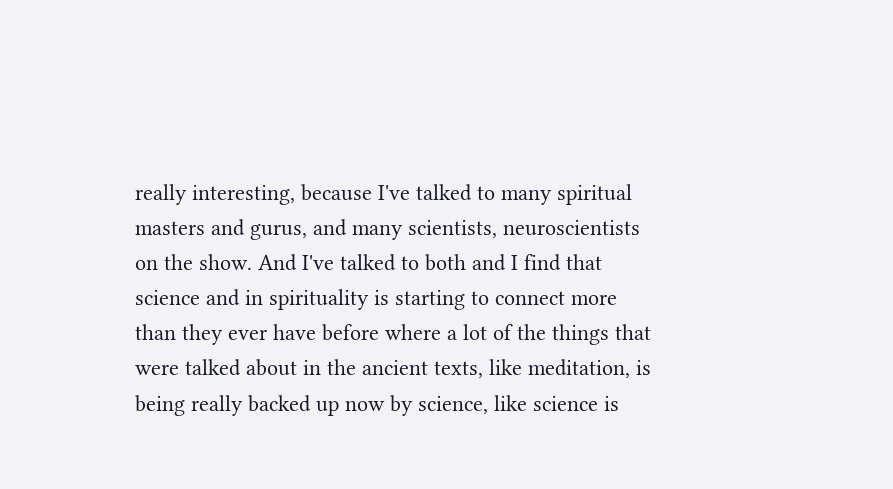really interesting, because I've talked to many spiritual masters and gurus, and many scientists, neuroscientists on the show. And I've talked to both and I find that science and in spirituality is starting to connect more than they ever have before where a lot of the things that were talked about in the ancient texts, like meditation, is being really backed up now by science, like science is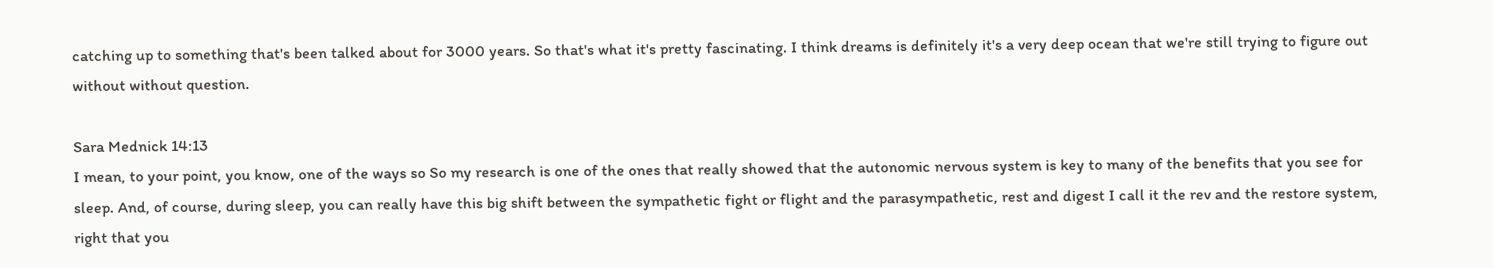catching up to something that's been talked about for 3000 years. So that's what it's pretty fascinating. I think dreams is definitely it's a very deep ocean that we're still trying to figure out without without question.

Sara Mednick 14:13
I mean, to your point, you know, one of the ways so So my research is one of the ones that really showed that the autonomic nervous system is key to many of the benefits that you see for sleep. And, of course, during sleep, you can really have this big shift between the sympathetic fight or flight and the parasympathetic, rest and digest I call it the rev and the restore system, right that you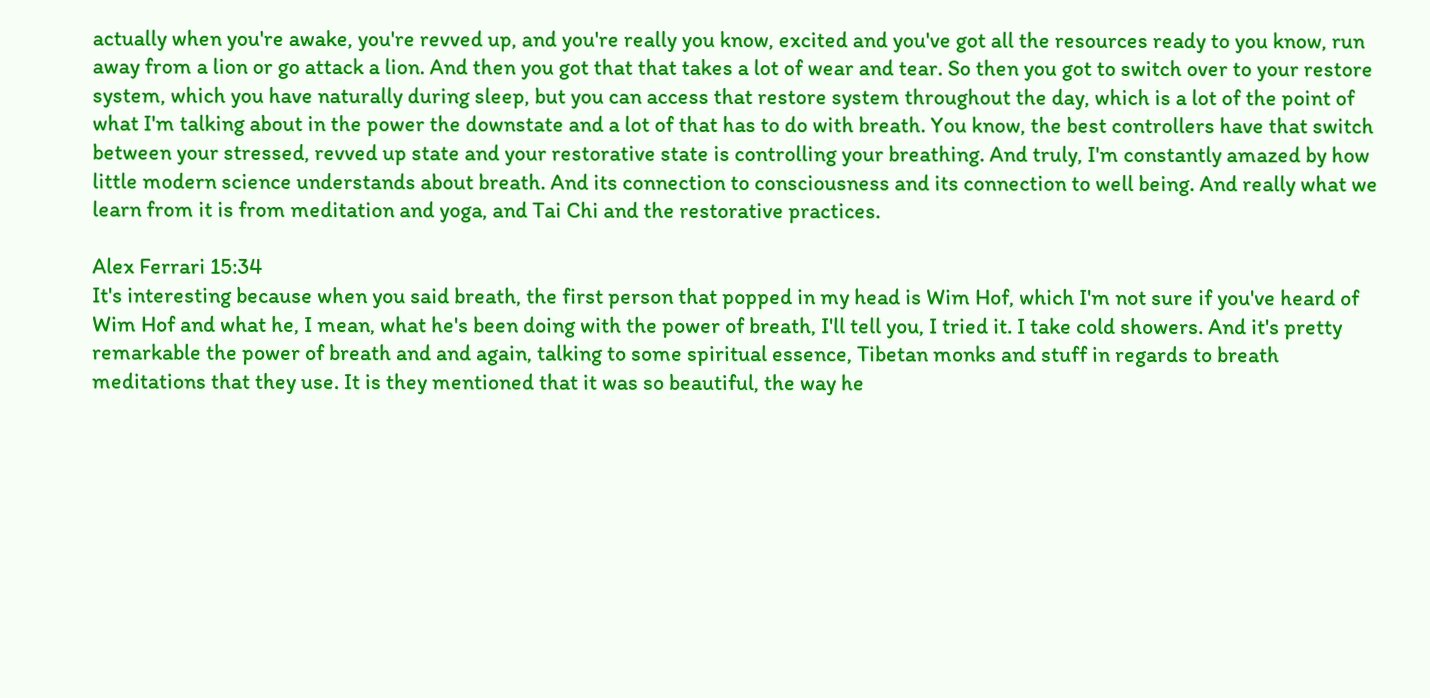actually when you're awake, you're revved up, and you're really you know, excited and you've got all the resources ready to you know, run away from a lion or go attack a lion. And then you got that that takes a lot of wear and tear. So then you got to switch over to your restore system, which you have naturally during sleep, but you can access that restore system throughout the day, which is a lot of the point of what I'm talking about in the power the downstate and a lot of that has to do with breath. You know, the best controllers have that switch between your stressed, revved up state and your restorative state is controlling your breathing. And truly, I'm constantly amazed by how little modern science understands about breath. And its connection to consciousness and its connection to well being. And really what we learn from it is from meditation and yoga, and Tai Chi and the restorative practices.

Alex Ferrari 15:34
It's interesting because when you said breath, the first person that popped in my head is Wim Hof, which I'm not sure if you've heard of Wim Hof and what he, I mean, what he's been doing with the power of breath, I'll tell you, I tried it. I take cold showers. And it's pretty remarkable the power of breath and and again, talking to some spiritual essence, Tibetan monks and stuff in regards to breath meditations that they use. It is they mentioned that it was so beautiful, the way he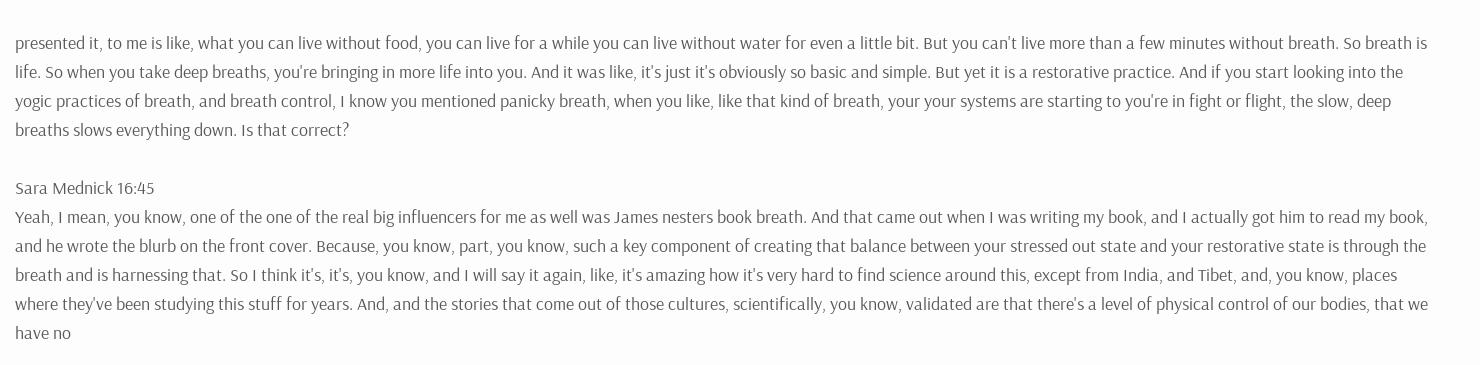presented it, to me is like, what you can live without food, you can live for a while you can live without water for even a little bit. But you can't live more than a few minutes without breath. So breath is life. So when you take deep breaths, you're bringing in more life into you. And it was like, it's just it's obviously so basic and simple. But yet it is a restorative practice. And if you start looking into the yogic practices of breath, and breath control, I know you mentioned panicky breath, when you like, like that kind of breath, your your systems are starting to you're in fight or flight, the slow, deep breaths slows everything down. Is that correct?

Sara Mednick 16:45
Yeah, I mean, you know, one of the one of the real big influencers for me as well was James nesters book breath. And that came out when I was writing my book, and I actually got him to read my book, and he wrote the blurb on the front cover. Because, you know, part, you know, such a key component of creating that balance between your stressed out state and your restorative state is through the breath and is harnessing that. So I think it's, it's, you know, and I will say it again, like, it's amazing how it's very hard to find science around this, except from India, and Tibet, and, you know, places where they've been studying this stuff for years. And, and the stories that come out of those cultures, scientifically, you know, validated are that there's a level of physical control of our bodies, that we have no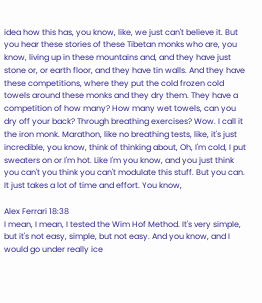idea how this has, you know, like, we just can't believe it. But you hear these stories of these Tibetan monks who are, you know, living up in these mountains and, and they have just stone or, or earth floor, and they have tin walls. And they have these competitions, where they put the cold frozen cold towels around these monks and they dry them. They have a competition of how many? How many wet towels, can you dry off your back? Through breathing exercises? Wow. I call it the iron monk. Marathon, like no breathing tests, like, it's just incredible, you know, think of thinking about, Oh, I'm cold, I put sweaters on or I'm hot. Like I'm you know, and you just think you can't you think you can't modulate this stuff. But you can. It just takes a lot of time and effort. You know,

Alex Ferrari 18:38
I mean, I mean, I tested the Wim Hof Method. It's very simple, but it's not easy, simple, but not easy. And you know, and I would go under really ice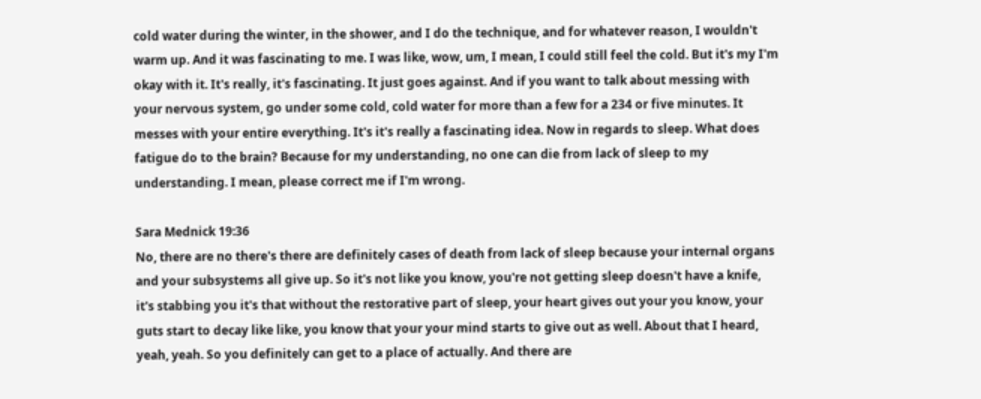cold water during the winter, in the shower, and I do the technique, and for whatever reason, I wouldn't warm up. And it was fascinating to me. I was like, wow, um, I mean, I could still feel the cold. But it's my I'm okay with it. It's really, it's fascinating. It just goes against. And if you want to talk about messing with your nervous system, go under some cold, cold water for more than a few for a 234 or five minutes. It messes with your entire everything. It's it's really a fascinating idea. Now in regards to sleep. What does fatigue do to the brain? Because for my understanding, no one can die from lack of sleep to my understanding. I mean, please correct me if I'm wrong.

Sara Mednick 19:36
No, there are no there's there are definitely cases of death from lack of sleep because your internal organs and your subsystems all give up. So it's not like you know, you're not getting sleep doesn't have a knife, it's stabbing you it's that without the restorative part of sleep, your heart gives out your you know, your guts start to decay like like, you know that your your mind starts to give out as well. About that I heard, yeah, yeah. So you definitely can get to a place of actually. And there are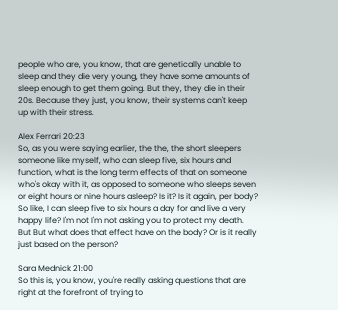people who are, you know, that are genetically unable to sleep and they die very young, they have some amounts of sleep enough to get them going. But they, they die in their 20s. Because they just, you know, their systems can't keep up with their stress.

Alex Ferrari 20:23
So, as you were saying earlier, the the, the short sleepers someone like myself, who can sleep five, six hours and function, what is the long term effects of that on someone who's okay with it, as opposed to someone who sleeps seven or eight hours or nine hours asleep? Is it? Is it again, per body? So like, I can sleep five to six hours a day for and live a very happy life? I'm not I'm not asking you to protect my death. But But what does that effect have on the body? Or is it really just based on the person?

Sara Mednick 21:00
So this is, you know, you're really asking questions that are right at the forefront of trying to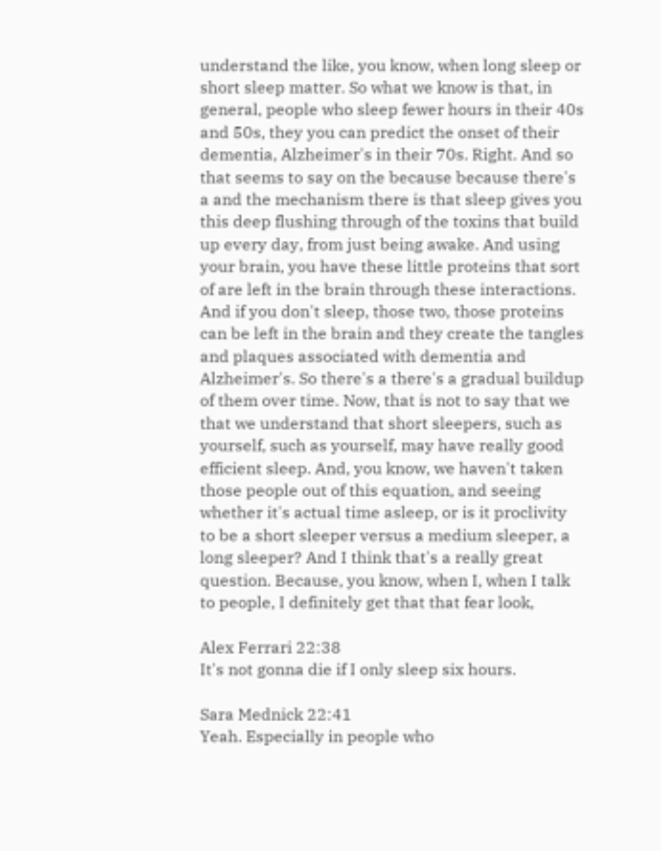understand the like, you know, when long sleep or short sleep matter. So what we know is that, in general, people who sleep fewer hours in their 40s and 50s, they you can predict the onset of their dementia, Alzheimer's in their 70s. Right. And so that seems to say on the because because there's a and the mechanism there is that sleep gives you this deep flushing through of the toxins that build up every day, from just being awake. And using your brain, you have these little proteins that sort of are left in the brain through these interactions. And if you don't sleep, those two, those proteins can be left in the brain and they create the tangles and plaques associated with dementia and Alzheimer's. So there's a there's a gradual buildup of them over time. Now, that is not to say that we that we understand that short sleepers, such as yourself, such as yourself, may have really good efficient sleep. And, you know, we haven't taken those people out of this equation, and seeing whether it's actual time asleep, or is it proclivity to be a short sleeper versus a medium sleeper, a long sleeper? And I think that's a really great question. Because, you know, when I, when I talk to people, I definitely get that that fear look,

Alex Ferrari 22:38
It's not gonna die if I only sleep six hours.

Sara Mednick 22:41
Yeah. Especially in people who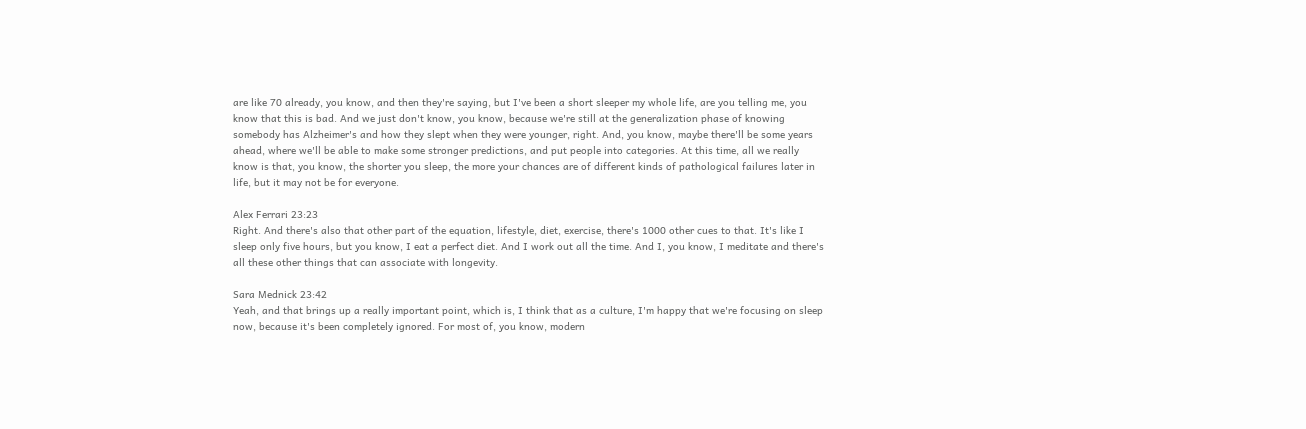are like 70 already, you know, and then they're saying, but I've been a short sleeper my whole life, are you telling me, you know that this is bad. And we just don't know, you know, because we're still at the generalization phase of knowing somebody has Alzheimer's and how they slept when they were younger, right. And, you know, maybe there'll be some years ahead, where we'll be able to make some stronger predictions, and put people into categories. At this time, all we really know is that, you know, the shorter you sleep, the more your chances are of different kinds of pathological failures later in life, but it may not be for everyone.

Alex Ferrari 23:23
Right. And there's also that other part of the equation, lifestyle, diet, exercise, there's 1000 other cues to that. It's like I sleep only five hours, but you know, I eat a perfect diet. And I work out all the time. And I, you know, I meditate and there's all these other things that can associate with longevity.

Sara Mednick 23:42
Yeah, and that brings up a really important point, which is, I think that as a culture, I'm happy that we're focusing on sleep now, because it's been completely ignored. For most of, you know, modern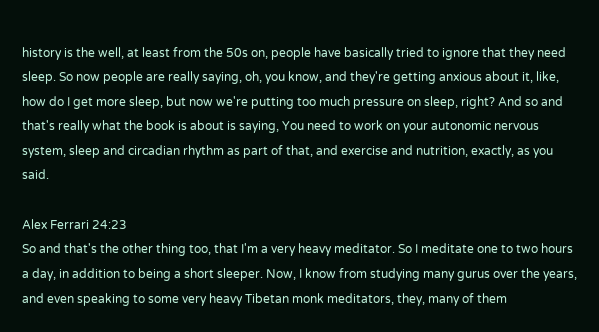history is the well, at least from the 50s on, people have basically tried to ignore that they need sleep. So now people are really saying, oh, you know, and they're getting anxious about it, like, how do I get more sleep, but now we're putting too much pressure on sleep, right? And so and that's really what the book is about is saying, You need to work on your autonomic nervous system, sleep and circadian rhythm as part of that, and exercise and nutrition, exactly, as you said.

Alex Ferrari 24:23
So and that's the other thing too, that I'm a very heavy meditator. So I meditate one to two hours a day, in addition to being a short sleeper. Now, I know from studying many gurus over the years, and even speaking to some very heavy Tibetan monk meditators, they, many of them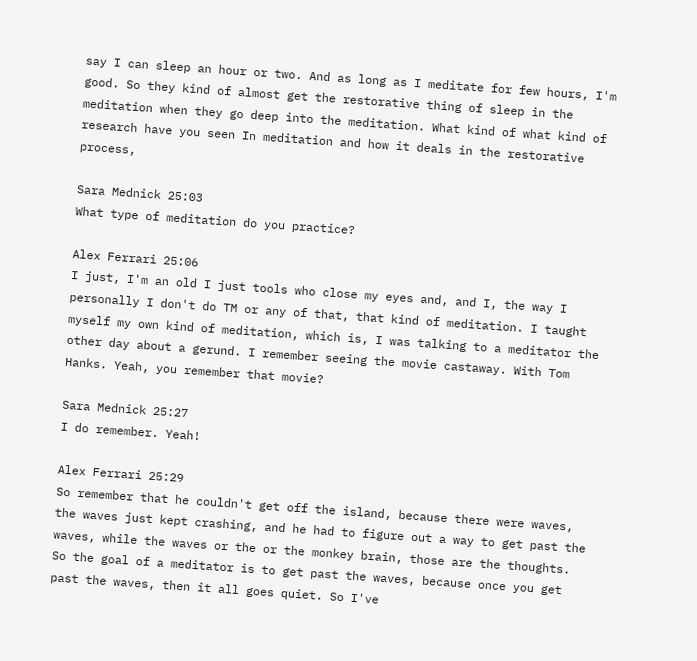say I can sleep an hour or two. And as long as I meditate for few hours, I'm good. So they kind of almost get the restorative thing of sleep in the meditation when they go deep into the meditation. What kind of what kind of research have you seen In meditation and how it deals in the restorative process,

Sara Mednick 25:03
What type of meditation do you practice?

Alex Ferrari 25:06
I just, I'm an old I just tools who close my eyes and, and I, the way I personally I don't do TM or any of that, that kind of meditation. I taught myself my own kind of meditation, which is, I was talking to a meditator the other day about a gerund. I remember seeing the movie castaway. With Tom Hanks. Yeah, you remember that movie?

Sara Mednick 25:27
I do remember. Yeah!

Alex Ferrari 25:29
So remember that he couldn't get off the island, because there were waves, the waves just kept crashing, and he had to figure out a way to get past the waves, while the waves or the or the monkey brain, those are the thoughts. So the goal of a meditator is to get past the waves, because once you get past the waves, then it all goes quiet. So I've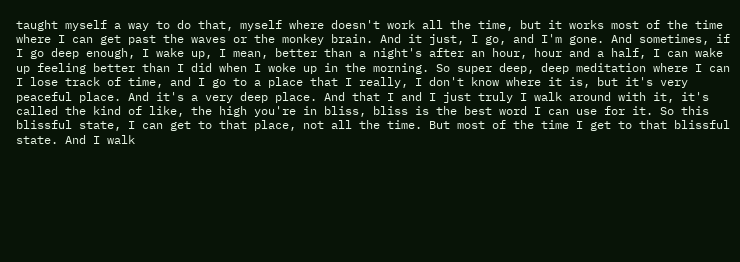taught myself a way to do that, myself where doesn't work all the time, but it works most of the time where I can get past the waves or the monkey brain. And it just, I go, and I'm gone. And sometimes, if I go deep enough, I wake up, I mean, better than a night's after an hour, hour and a half, I can wake up feeling better than I did when I woke up in the morning. So super deep, deep meditation where I can I lose track of time, and I go to a place that I really, I don't know where it is, but it's very peaceful place. And it's a very deep place. And that I and I just truly I walk around with it, it's called the kind of like, the high you're in bliss, bliss is the best word I can use for it. So this blissful state, I can get to that place, not all the time. But most of the time I get to that blissful state. And I walk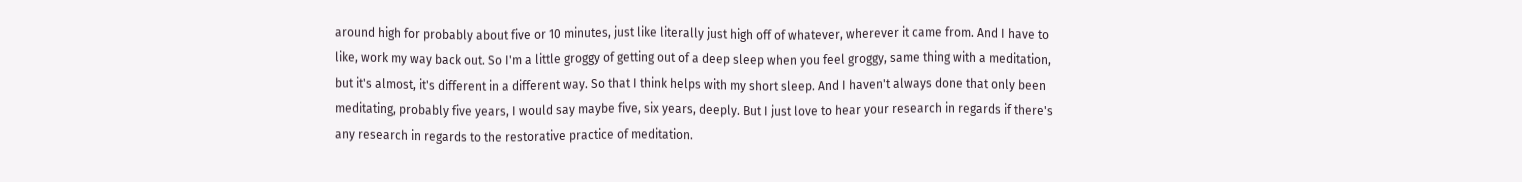around high for probably about five or 10 minutes, just like literally just high off of whatever, wherever it came from. And I have to like, work my way back out. So I'm a little groggy of getting out of a deep sleep when you feel groggy, same thing with a meditation, but it's almost, it's different in a different way. So that I think helps with my short sleep. And I haven't always done that only been meditating, probably five years, I would say maybe five, six years, deeply. But I just love to hear your research in regards if there's any research in regards to the restorative practice of meditation.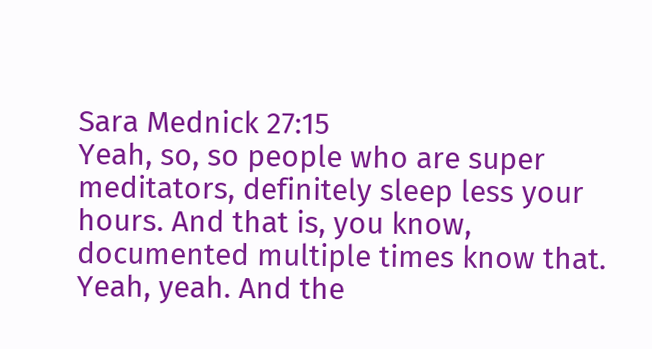Sara Mednick 27:15
Yeah, so, so people who are super meditators, definitely sleep less your hours. And that is, you know, documented multiple times know that. Yeah, yeah. And the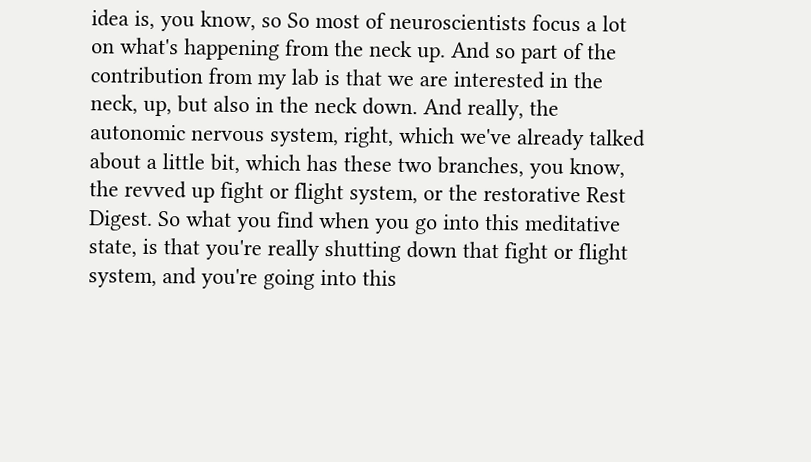idea is, you know, so So most of neuroscientists focus a lot on what's happening from the neck up. And so part of the contribution from my lab is that we are interested in the neck, up, but also in the neck down. And really, the autonomic nervous system, right, which we've already talked about a little bit, which has these two branches, you know, the revved up fight or flight system, or the restorative Rest Digest. So what you find when you go into this meditative state, is that you're really shutting down that fight or flight system, and you're going into this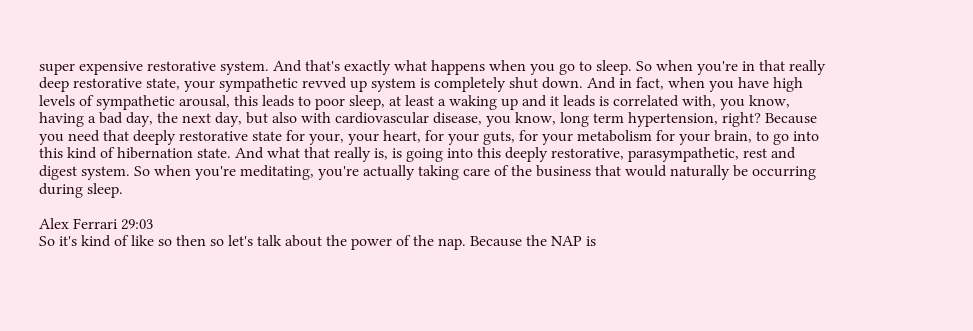super expensive restorative system. And that's exactly what happens when you go to sleep. So when you're in that really deep restorative state, your sympathetic revved up system is completely shut down. And in fact, when you have high levels of sympathetic arousal, this leads to poor sleep, at least a waking up and it leads is correlated with, you know, having a bad day, the next day, but also with cardiovascular disease, you know, long term hypertension, right? Because you need that deeply restorative state for your, your heart, for your guts, for your metabolism for your brain, to go into this kind of hibernation state. And what that really is, is going into this deeply restorative, parasympathetic, rest and digest system. So when you're meditating, you're actually taking care of the business that would naturally be occurring during sleep.

Alex Ferrari 29:03
So it's kind of like so then so let's talk about the power of the nap. Because the NAP is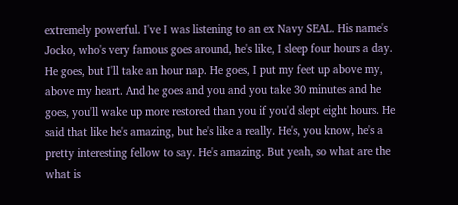extremely powerful. I've I was listening to an ex Navy SEAL. His name's Jocko, who's very famous goes around, he's like, I sleep four hours a day. He goes, but I'll take an hour nap. He goes, I put my feet up above my, above my heart. And he goes and you and you take 30 minutes and he goes, you'll wake up more restored than you if you'd slept eight hours. He said that like he's amazing, but he's like a really. He's, you know, he's a pretty interesting fellow to say. He's amazing. But yeah, so what are the what is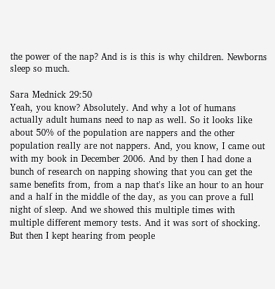the power of the nap? And is is this is why children. Newborns sleep so much.

Sara Mednick 29:50
Yeah, you know? Absolutely. And why a lot of humans actually adult humans need to nap as well. So it looks like about 50% of the population are nappers and the other population really are not nappers. And, you know, I came out with my book in December 2006. And by then I had done a bunch of research on napping showing that you can get the same benefits from, from a nap that's like an hour to an hour and a half in the middle of the day, as you can prove a full night of sleep. And we showed this multiple times with multiple different memory tests. And it was sort of shocking. But then I kept hearing from people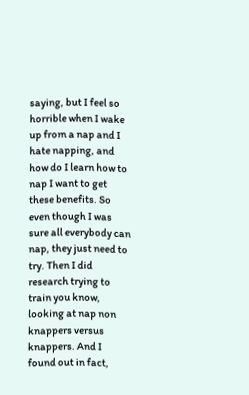saying, but I feel so horrible when I wake up from a nap and I hate napping, and how do I learn how to nap I want to get these benefits. So even though I was sure all everybody can nap, they just need to try. Then I did research trying to train you know, looking at nap non knappers versus knappers. And I found out in fact,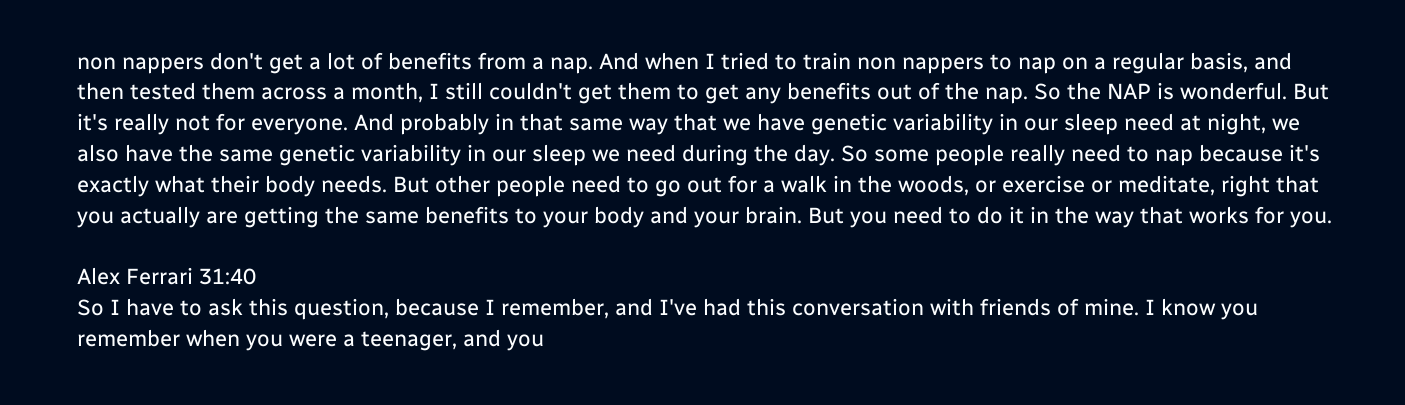non nappers don't get a lot of benefits from a nap. And when I tried to train non nappers to nap on a regular basis, and then tested them across a month, I still couldn't get them to get any benefits out of the nap. So the NAP is wonderful. But it's really not for everyone. And probably in that same way that we have genetic variability in our sleep need at night, we also have the same genetic variability in our sleep we need during the day. So some people really need to nap because it's exactly what their body needs. But other people need to go out for a walk in the woods, or exercise or meditate, right that you actually are getting the same benefits to your body and your brain. But you need to do it in the way that works for you.

Alex Ferrari 31:40
So I have to ask this question, because I remember, and I've had this conversation with friends of mine. I know you remember when you were a teenager, and you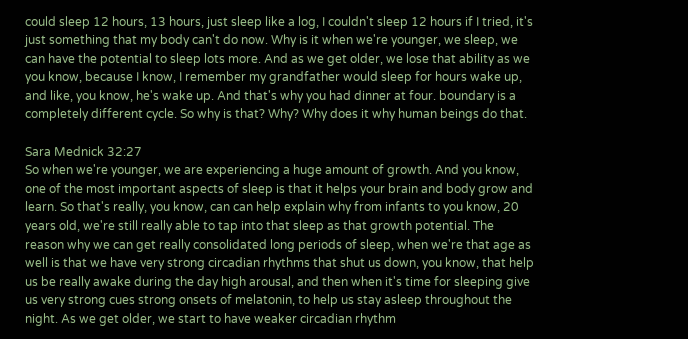could sleep 12 hours, 13 hours, just sleep like a log, I couldn't sleep 12 hours if I tried, it's just something that my body can't do now. Why is it when we're younger, we sleep, we can have the potential to sleep lots more. And as we get older, we lose that ability as we you know, because I know, I remember my grandfather would sleep for hours wake up, and like, you know, he's wake up. And that's why you had dinner at four. boundary is a completely different cycle. So why is that? Why? Why does it why human beings do that.

Sara Mednick 32:27
So when we're younger, we are experiencing a huge amount of growth. And you know, one of the most important aspects of sleep is that it helps your brain and body grow and learn. So that's really, you know, can can help explain why from infants to you know, 20 years old, we're still really able to tap into that sleep as that growth potential. The reason why we can get really consolidated long periods of sleep, when we're that age as well is that we have very strong circadian rhythms that shut us down, you know, that help us be really awake during the day high arousal, and then when it's time for sleeping give us very strong cues strong onsets of melatonin, to help us stay asleep throughout the night. As we get older, we start to have weaker circadian rhythm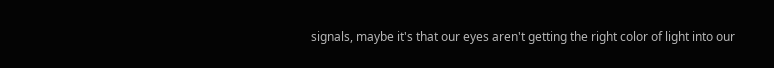signals, maybe it's that our eyes aren't getting the right color of light into our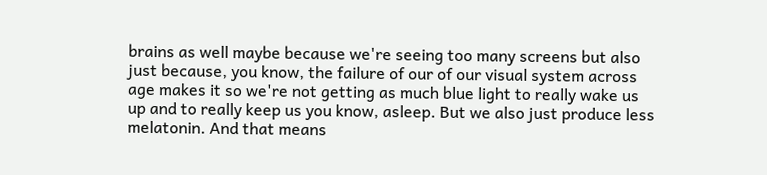brains as well maybe because we're seeing too many screens but also just because, you know, the failure of our of our visual system across age makes it so we're not getting as much blue light to really wake us up and to really keep us you know, asleep. But we also just produce less melatonin. And that means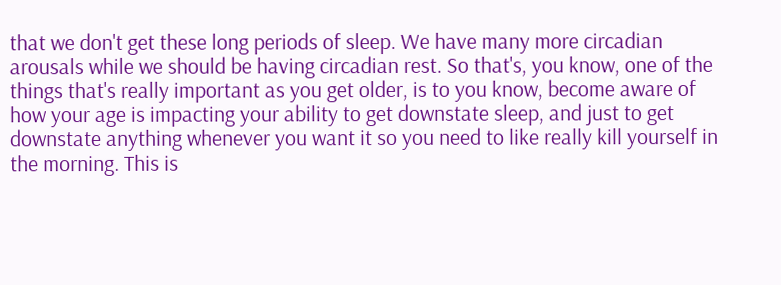that we don't get these long periods of sleep. We have many more circadian arousals while we should be having circadian rest. So that's, you know, one of the things that's really important as you get older, is to you know, become aware of how your age is impacting your ability to get downstate sleep, and just to get downstate anything whenever you want it so you need to like really kill yourself in the morning. This is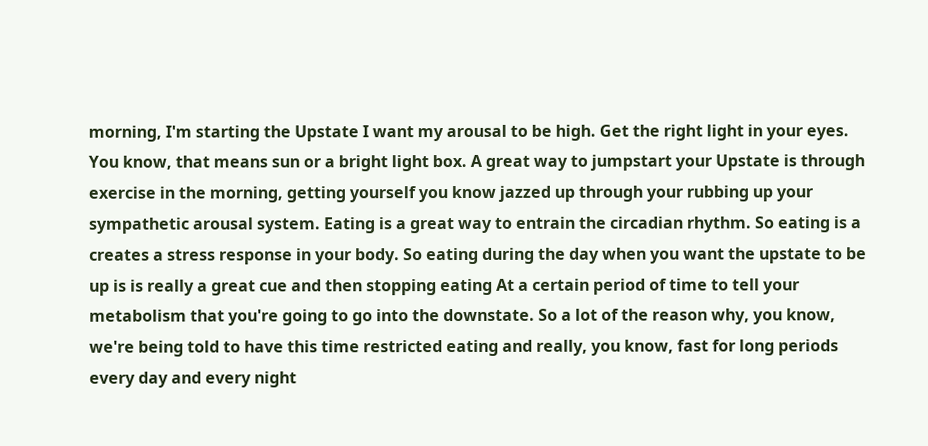morning, I'm starting the Upstate I want my arousal to be high. Get the right light in your eyes. You know, that means sun or a bright light box. A great way to jumpstart your Upstate is through exercise in the morning, getting yourself you know jazzed up through your rubbing up your sympathetic arousal system. Eating is a great way to entrain the circadian rhythm. So eating is a creates a stress response in your body. So eating during the day when you want the upstate to be up is is really a great cue and then stopping eating At a certain period of time to tell your metabolism that you're going to go into the downstate. So a lot of the reason why, you know, we're being told to have this time restricted eating and really, you know, fast for long periods every day and every night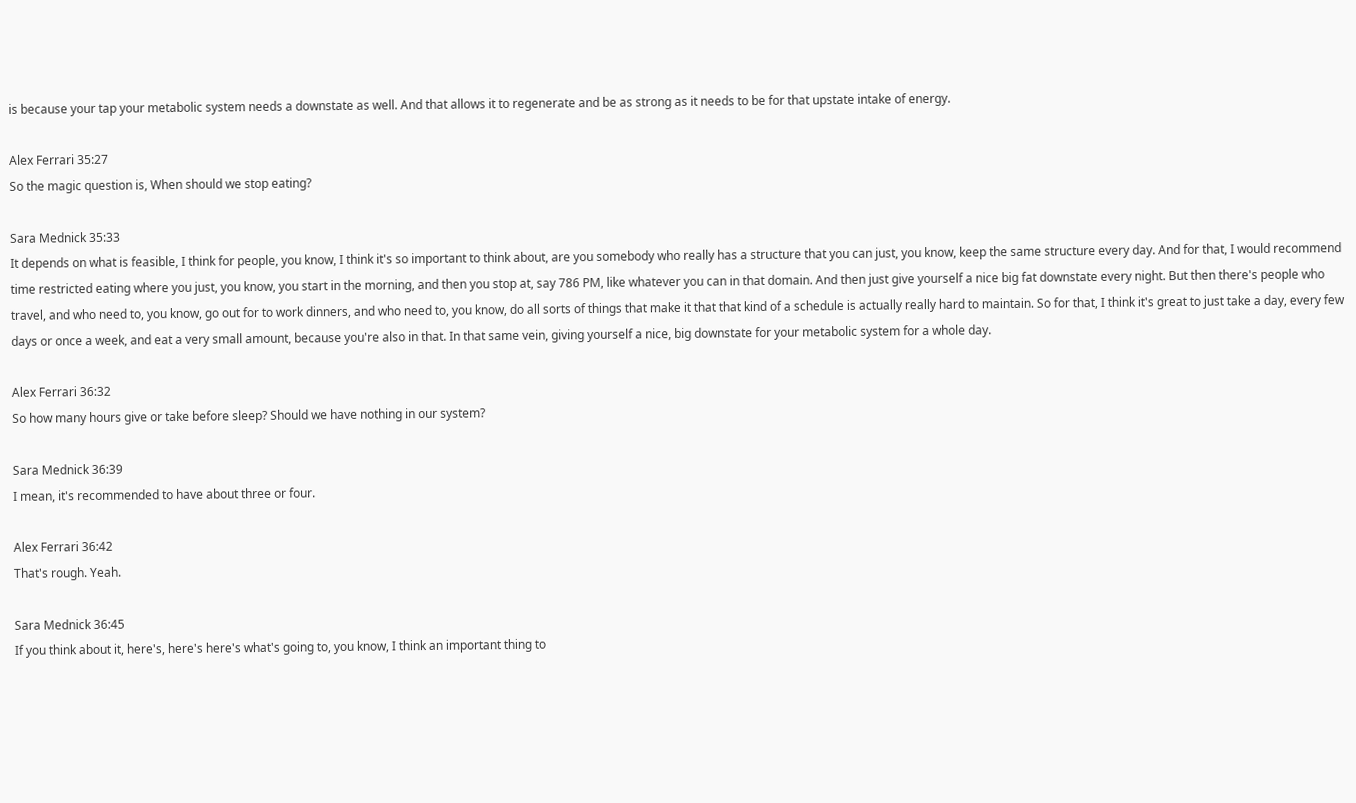is because your tap your metabolic system needs a downstate as well. And that allows it to regenerate and be as strong as it needs to be for that upstate intake of energy.

Alex Ferrari 35:27
So the magic question is, When should we stop eating?

Sara Mednick 35:33
It depends on what is feasible, I think for people, you know, I think it's so important to think about, are you somebody who really has a structure that you can just, you know, keep the same structure every day. And for that, I would recommend time restricted eating where you just, you know, you start in the morning, and then you stop at, say 786 PM, like whatever you can in that domain. And then just give yourself a nice big fat downstate every night. But then there's people who travel, and who need to, you know, go out for to work dinners, and who need to, you know, do all sorts of things that make it that that kind of a schedule is actually really hard to maintain. So for that, I think it's great to just take a day, every few days or once a week, and eat a very small amount, because you're also in that. In that same vein, giving yourself a nice, big downstate for your metabolic system for a whole day.

Alex Ferrari 36:32
So how many hours give or take before sleep? Should we have nothing in our system?

Sara Mednick 36:39
I mean, it's recommended to have about three or four.

Alex Ferrari 36:42
That's rough. Yeah.

Sara Mednick 36:45
If you think about it, here's, here's here's what's going to, you know, I think an important thing to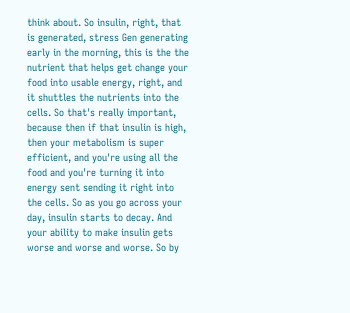think about. So insulin, right, that is generated, stress Gen generating early in the morning, this is the the nutrient that helps get change your food into usable energy, right, and it shuttles the nutrients into the cells. So that's really important, because then if that insulin is high, then your metabolism is super efficient, and you're using all the food and you're turning it into energy sent sending it right into the cells. So as you go across your day, insulin starts to decay. And your ability to make insulin gets worse and worse and worse. So by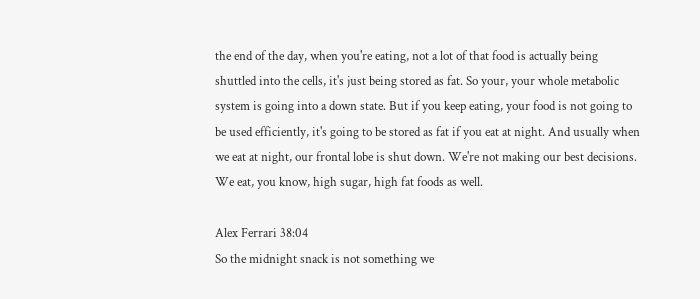the end of the day, when you're eating, not a lot of that food is actually being shuttled into the cells, it's just being stored as fat. So your, your whole metabolic system is going into a down state. But if you keep eating, your food is not going to be used efficiently, it's going to be stored as fat if you eat at night. And usually when we eat at night, our frontal lobe is shut down. We're not making our best decisions. We eat, you know, high sugar, high fat foods as well.

Alex Ferrari 38:04
So the midnight snack is not something we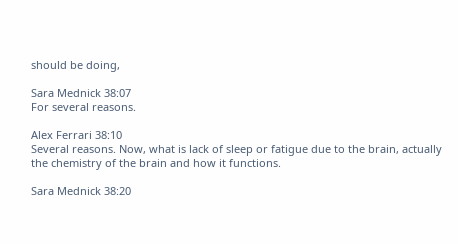should be doing,

Sara Mednick 38:07
For several reasons.

Alex Ferrari 38:10
Several reasons. Now, what is lack of sleep or fatigue due to the brain, actually the chemistry of the brain and how it functions.

Sara Mednick 38:20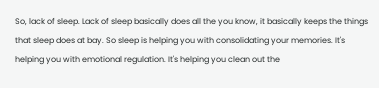So, lack of sleep. Lack of sleep basically does all the you know, it basically keeps the things that sleep does at bay. So sleep is helping you with consolidating your memories. It's helping you with emotional regulation. It's helping you clean out the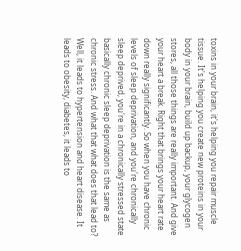toxins in your brain, it's helping you repair muscle tissue. It's helping you create new proteins in your body in your brain, build up backup, your glycogen stores, all those things are really important. And give your heart a break. Right that brings your heart rate down really significantly. So when you have chronic levels of sleep deprivation, and you're chronically sleep deprived, you're in a chronically stressed state basically chronic sleep deprivation is the same as chronic stress. And what that what does that lead to? Well, it leads to hypertension and heart disease. It leads to obesity, diabetes, it leads to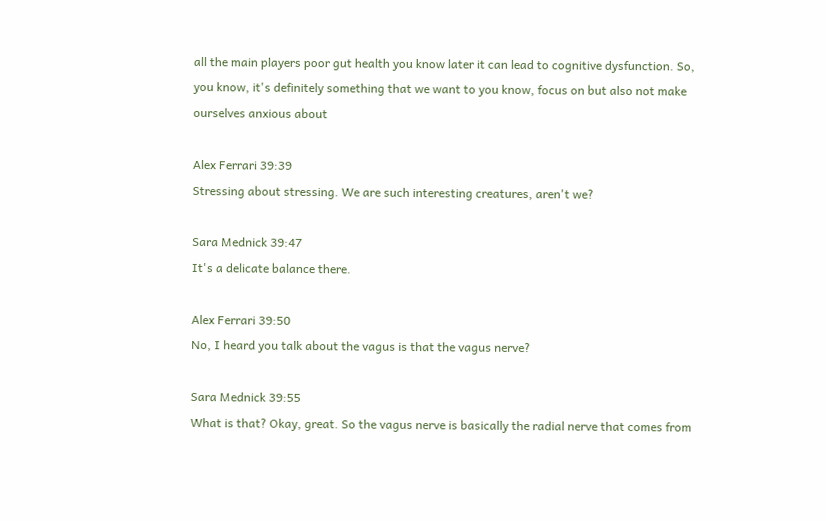all the main players poor gut health you know later it can lead to cognitive dysfunction. So, you know, it's definitely something that we want to you know, focus on but also not make ourselves anxious about

Alex Ferrari 39:39
Stressing about stressing. We are such interesting creatures, aren't we?

Sara Mednick 39:47
It's a delicate balance there.

Alex Ferrari 39:50
No, I heard you talk about the vagus is that the vagus nerve?

Sara Mednick 39:55
What is that? Okay, great. So the vagus nerve is basically the radial nerve that comes from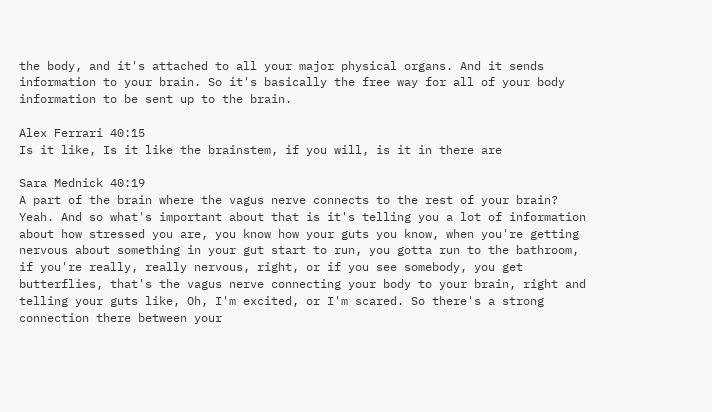the body, and it's attached to all your major physical organs. And it sends information to your brain. So it's basically the free way for all of your body information to be sent up to the brain.

Alex Ferrari 40:15
Is it like, Is it like the brainstem, if you will, is it in there are

Sara Mednick 40:19
A part of the brain where the vagus nerve connects to the rest of your brain? Yeah. And so what's important about that is it's telling you a lot of information about how stressed you are, you know how your guts you know, when you're getting nervous about something in your gut start to run, you gotta run to the bathroom, if you're really, really nervous, right, or if you see somebody, you get butterflies, that's the vagus nerve connecting your body to your brain, right and telling your guts like, Oh, I'm excited, or I'm scared. So there's a strong connection there between your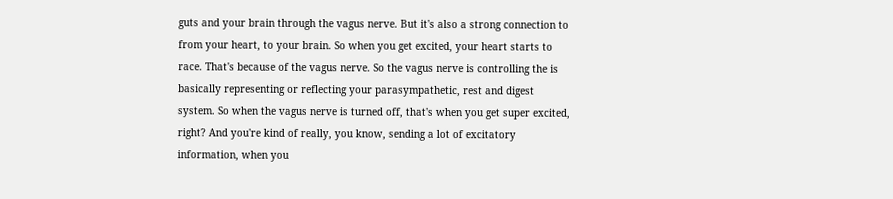guts and your brain through the vagus nerve. But it's also a strong connection to from your heart, to your brain. So when you get excited, your heart starts to race. That's because of the vagus nerve. So the vagus nerve is controlling the is basically representing or reflecting your parasympathetic, rest and digest system. So when the vagus nerve is turned off, that's when you get super excited, right? And you're kind of really, you know, sending a lot of excitatory information, when you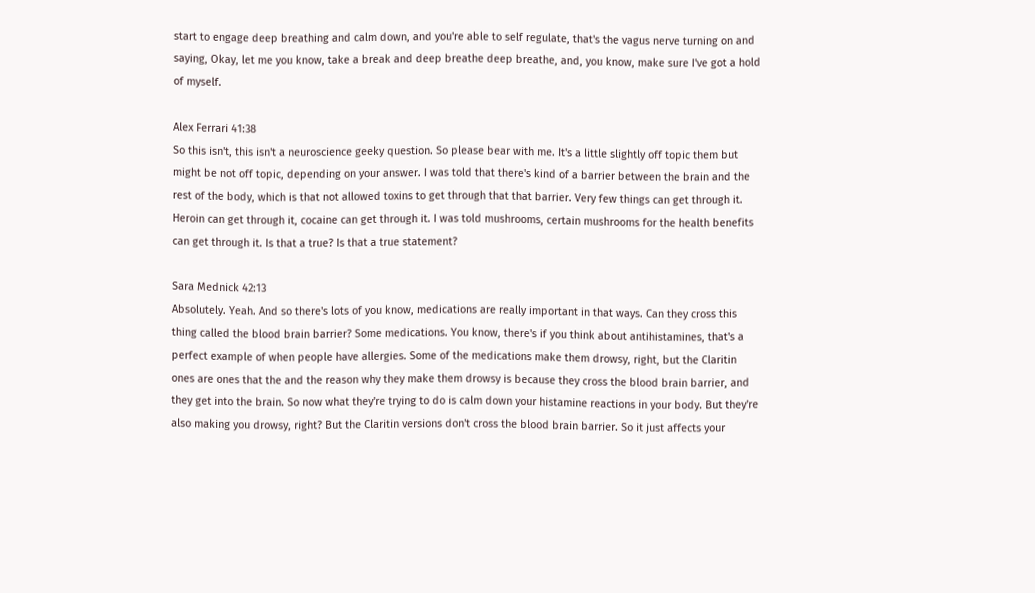start to engage deep breathing and calm down, and you're able to self regulate, that's the vagus nerve turning on and saying, Okay, let me you know, take a break and deep breathe deep breathe, and, you know, make sure I've got a hold of myself.

Alex Ferrari 41:38
So this isn't, this isn't a neuroscience geeky question. So please bear with me. It's a little slightly off topic them but might be not off topic, depending on your answer. I was told that there's kind of a barrier between the brain and the rest of the body, which is that not allowed toxins to get through that that barrier. Very few things can get through it. Heroin can get through it, cocaine can get through it. I was told mushrooms, certain mushrooms for the health benefits can get through it. Is that a true? Is that a true statement?

Sara Mednick 42:13
Absolutely. Yeah. And so there's lots of you know, medications are really important in that ways. Can they cross this thing called the blood brain barrier? Some medications. You know, there's if you think about antihistamines, that's a perfect example of when people have allergies. Some of the medications make them drowsy, right, but the Claritin ones are ones that the and the reason why they make them drowsy is because they cross the blood brain barrier, and they get into the brain. So now what they're trying to do is calm down your histamine reactions in your body. But they're also making you drowsy, right? But the Claritin versions don't cross the blood brain barrier. So it just affects your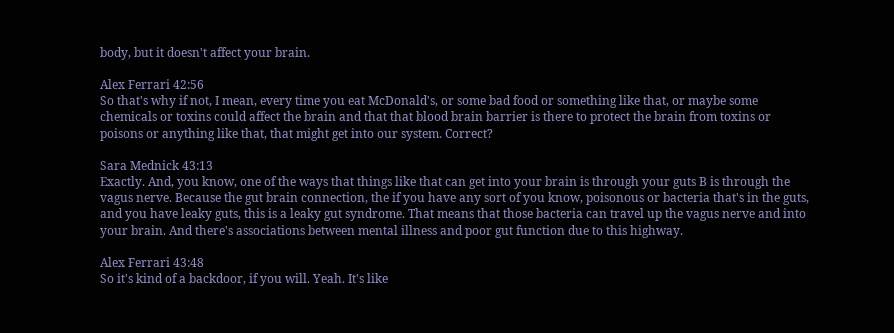body, but it doesn't affect your brain.

Alex Ferrari 42:56
So that's why if not, I mean, every time you eat McDonald's, or some bad food or something like that, or maybe some chemicals or toxins could affect the brain and that that blood brain barrier is there to protect the brain from toxins or poisons or anything like that, that might get into our system. Correct?

Sara Mednick 43:13
Exactly. And, you know, one of the ways that things like that can get into your brain is through your guts B is through the vagus nerve. Because the gut brain connection, the if you have any sort of you know, poisonous or bacteria that's in the guts, and you have leaky guts, this is a leaky gut syndrome. That means that those bacteria can travel up the vagus nerve and into your brain. And there's associations between mental illness and poor gut function due to this highway.

Alex Ferrari 43:48
So it's kind of a backdoor, if you will. Yeah. It's like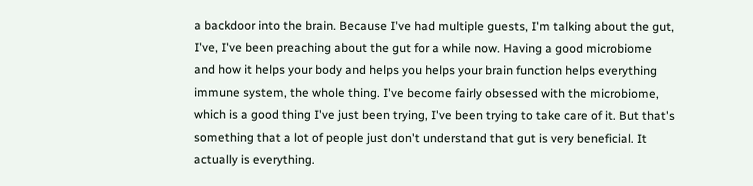a backdoor into the brain. Because I've had multiple guests, I'm talking about the gut, I've, I've been preaching about the gut for a while now. Having a good microbiome and how it helps your body and helps you helps your brain function helps everything immune system, the whole thing. I've become fairly obsessed with the microbiome, which is a good thing I've just been trying, I've been trying to take care of it. But that's something that a lot of people just don't understand that gut is very beneficial. It actually is everything.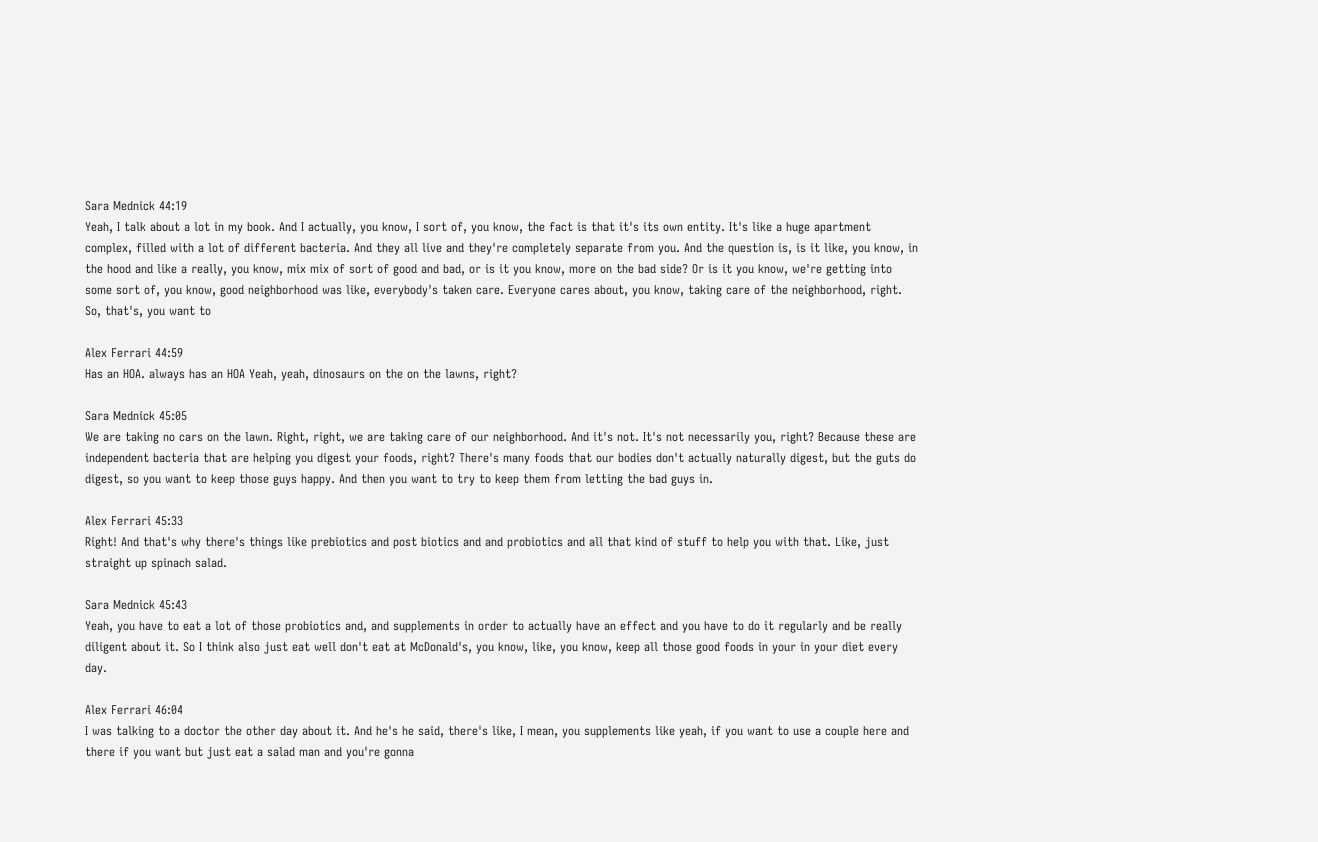Sara Mednick 44:19
Yeah, I talk about a lot in my book. And I actually, you know, I sort of, you know, the fact is that it's its own entity. It's like a huge apartment complex, filled with a lot of different bacteria. And they all live and they're completely separate from you. And the question is, is it like, you know, in the hood and like a really, you know, mix mix of sort of good and bad, or is it you know, more on the bad side? Or is it you know, we're getting into some sort of, you know, good neighborhood was like, everybody's taken care. Everyone cares about, you know, taking care of the neighborhood, right. So, that's, you want to

Alex Ferrari 44:59
Has an HOA. always has an HOA Yeah, yeah, dinosaurs on the on the lawns, right?

Sara Mednick 45:05
We are taking no cars on the lawn. Right, right, we are taking care of our neighborhood. And it's not. It's not necessarily you, right? Because these are independent bacteria that are helping you digest your foods, right? There's many foods that our bodies don't actually naturally digest, but the guts do digest, so you want to keep those guys happy. And then you want to try to keep them from letting the bad guys in.

Alex Ferrari 45:33
Right! And that's why there's things like prebiotics and post biotics and and probiotics and all that kind of stuff to help you with that. Like, just straight up spinach salad.

Sara Mednick 45:43
Yeah, you have to eat a lot of those probiotics and, and supplements in order to actually have an effect and you have to do it regularly and be really diligent about it. So I think also just eat well don't eat at McDonald's, you know, like, you know, keep all those good foods in your in your diet every day.

Alex Ferrari 46:04
I was talking to a doctor the other day about it. And he's he said, there's like, I mean, you supplements like yeah, if you want to use a couple here and there if you want but just eat a salad man and you're gonna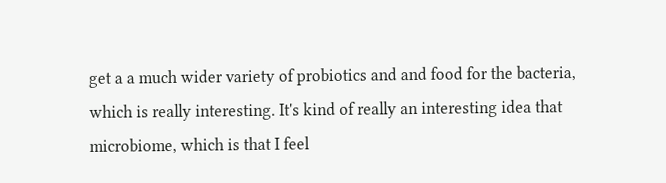get a a much wider variety of probiotics and and food for the bacteria, which is really interesting. It's kind of really an interesting idea that microbiome, which is that I feel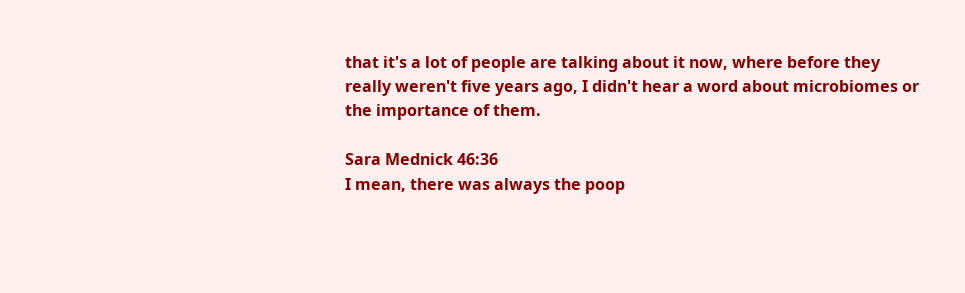that it's a lot of people are talking about it now, where before they really weren't five years ago, I didn't hear a word about microbiomes or the importance of them.

Sara Mednick 46:36
I mean, there was always the poop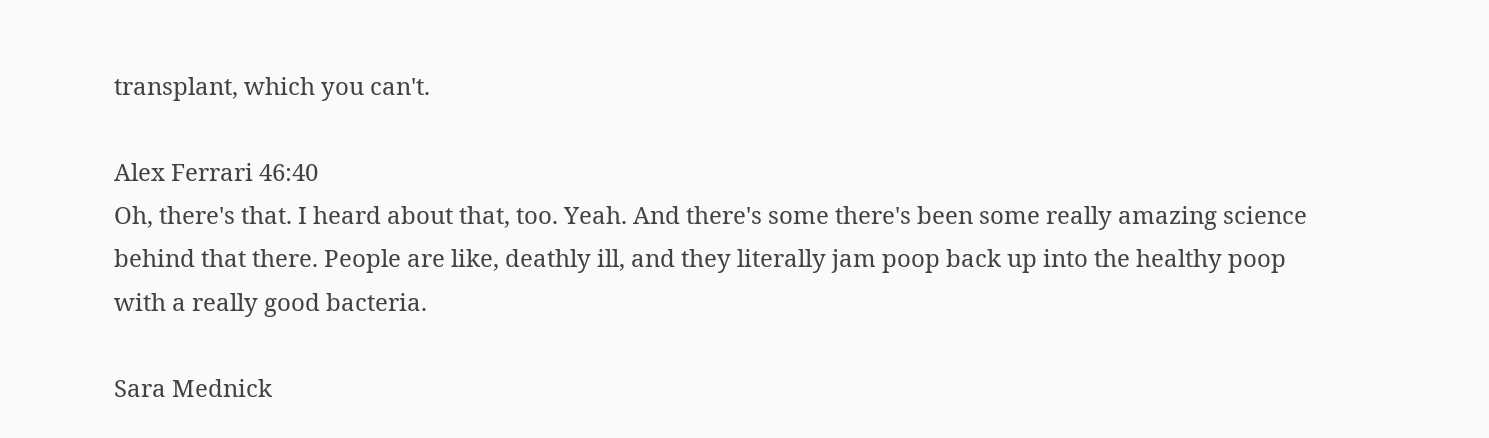transplant, which you can't.

Alex Ferrari 46:40
Oh, there's that. I heard about that, too. Yeah. And there's some there's been some really amazing science behind that there. People are like, deathly ill, and they literally jam poop back up into the healthy poop with a really good bacteria.

Sara Mednick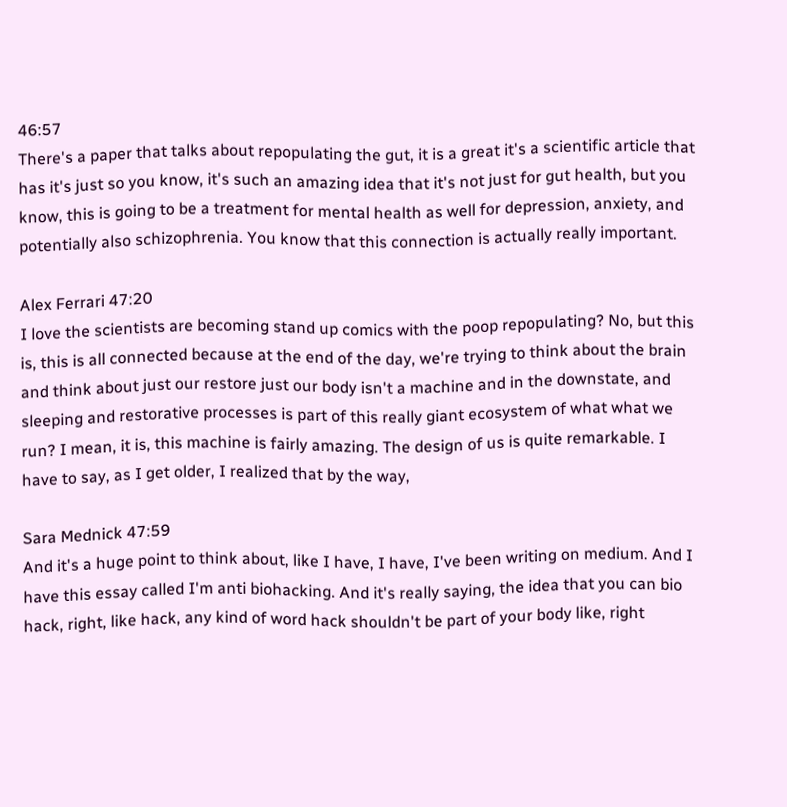46:57
There's a paper that talks about repopulating the gut, it is a great it's a scientific article that has it's just so you know, it's such an amazing idea that it's not just for gut health, but you know, this is going to be a treatment for mental health as well for depression, anxiety, and potentially also schizophrenia. You know that this connection is actually really important.

Alex Ferrari 47:20
I love the scientists are becoming stand up comics with the poop repopulating? No, but this is, this is all connected because at the end of the day, we're trying to think about the brain and think about just our restore just our body isn't a machine and in the downstate, and sleeping and restorative processes is part of this really giant ecosystem of what what we run? I mean, it is, this machine is fairly amazing. The design of us is quite remarkable. I have to say, as I get older, I realized that by the way,

Sara Mednick 47:59
And it's a huge point to think about, like I have, I have, I've been writing on medium. And I have this essay called I'm anti biohacking. And it's really saying, the idea that you can bio hack, right, like hack, any kind of word hack shouldn't be part of your body like, right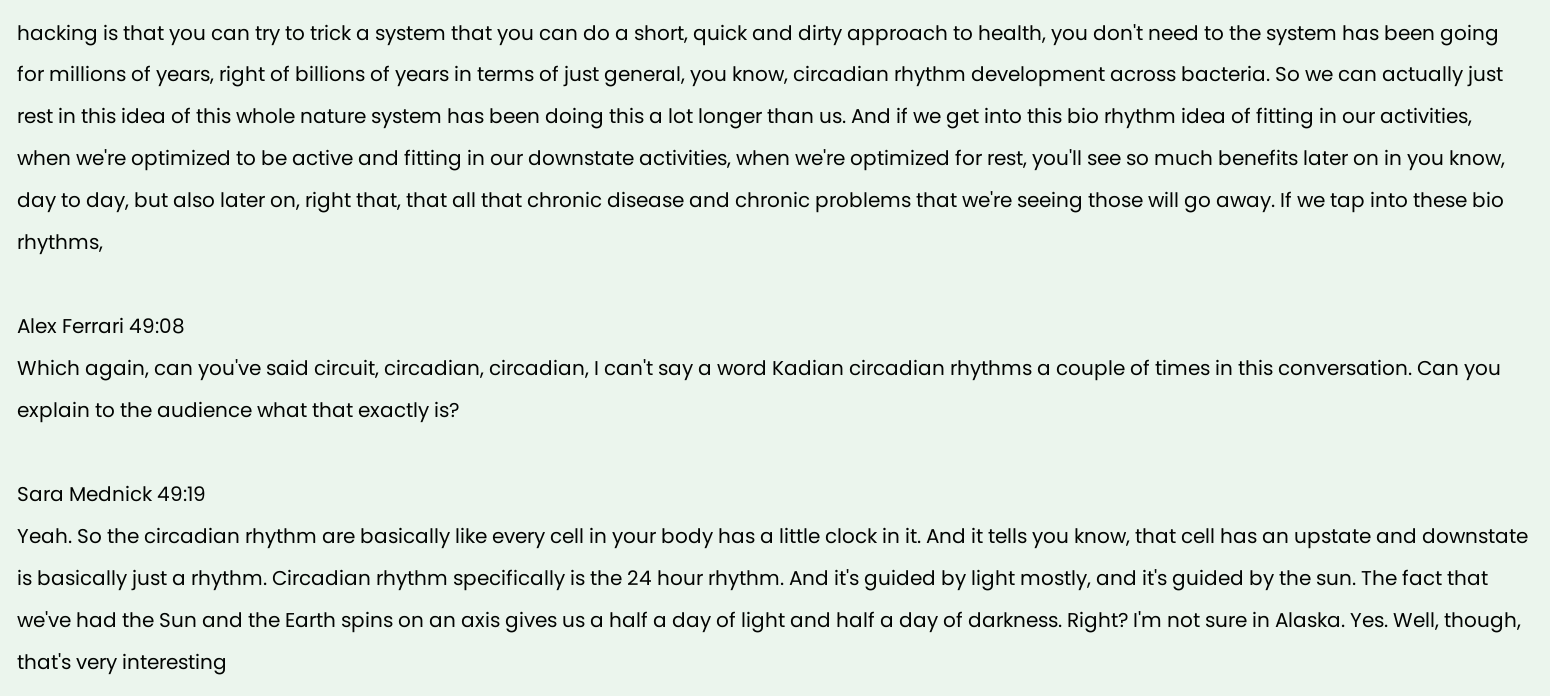hacking is that you can try to trick a system that you can do a short, quick and dirty approach to health, you don't need to the system has been going for millions of years, right of billions of years in terms of just general, you know, circadian rhythm development across bacteria. So we can actually just rest in this idea of this whole nature system has been doing this a lot longer than us. And if we get into this bio rhythm idea of fitting in our activities, when we're optimized to be active and fitting in our downstate activities, when we're optimized for rest, you'll see so much benefits later on in you know, day to day, but also later on, right that, that all that chronic disease and chronic problems that we're seeing those will go away. If we tap into these bio rhythms,

Alex Ferrari 49:08
Which again, can you've said circuit, circadian, circadian, I can't say a word Kadian circadian rhythms a couple of times in this conversation. Can you explain to the audience what that exactly is?

Sara Mednick 49:19
Yeah. So the circadian rhythm are basically like every cell in your body has a little clock in it. And it tells you know, that cell has an upstate and downstate is basically just a rhythm. Circadian rhythm specifically is the 24 hour rhythm. And it's guided by light mostly, and it's guided by the sun. The fact that we've had the Sun and the Earth spins on an axis gives us a half a day of light and half a day of darkness. Right? I'm not sure in Alaska. Yes. Well, though, that's very interesting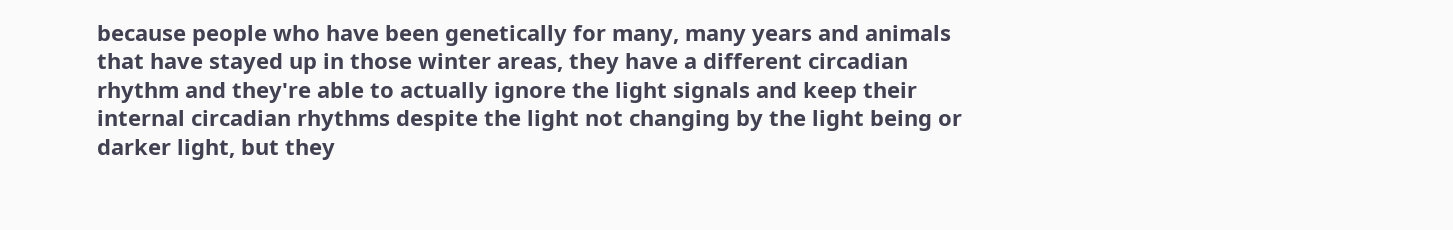because people who have been genetically for many, many years and animals that have stayed up in those winter areas, they have a different circadian rhythm and they're able to actually ignore the light signals and keep their internal circadian rhythms despite the light not changing by the light being or darker light, but they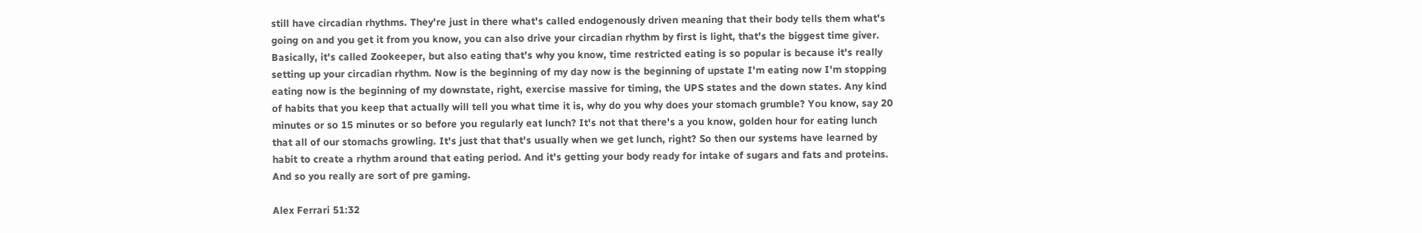still have circadian rhythms. They're just in there what's called endogenously driven meaning that their body tells them what's going on and you get it from you know, you can also drive your circadian rhythm by first is light, that's the biggest time giver. Basically, it's called Zookeeper, but also eating that's why you know, time restricted eating is so popular is because it's really setting up your circadian rhythm. Now is the beginning of my day now is the beginning of upstate I'm eating now I'm stopping eating now is the beginning of my downstate, right, exercise massive for timing, the UPS states and the down states. Any kind of habits that you keep that actually will tell you what time it is, why do you why does your stomach grumble? You know, say 20 minutes or so 15 minutes or so before you regularly eat lunch? It's not that there's a you know, golden hour for eating lunch that all of our stomachs growling. It's just that that's usually when we get lunch, right? So then our systems have learned by habit to create a rhythm around that eating period. And it's getting your body ready for intake of sugars and fats and proteins. And so you really are sort of pre gaming.

Alex Ferrari 51:32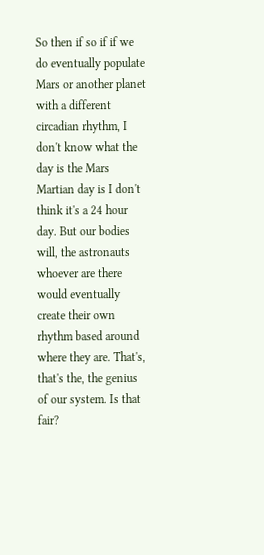So then if so if if we do eventually populate Mars or another planet with a different circadian rhythm, I don't know what the day is the Mars Martian day is I don't think it's a 24 hour day. But our bodies will, the astronauts whoever are there would eventually create their own rhythm based around where they are. That's, that's the, the genius of our system. Is that fair?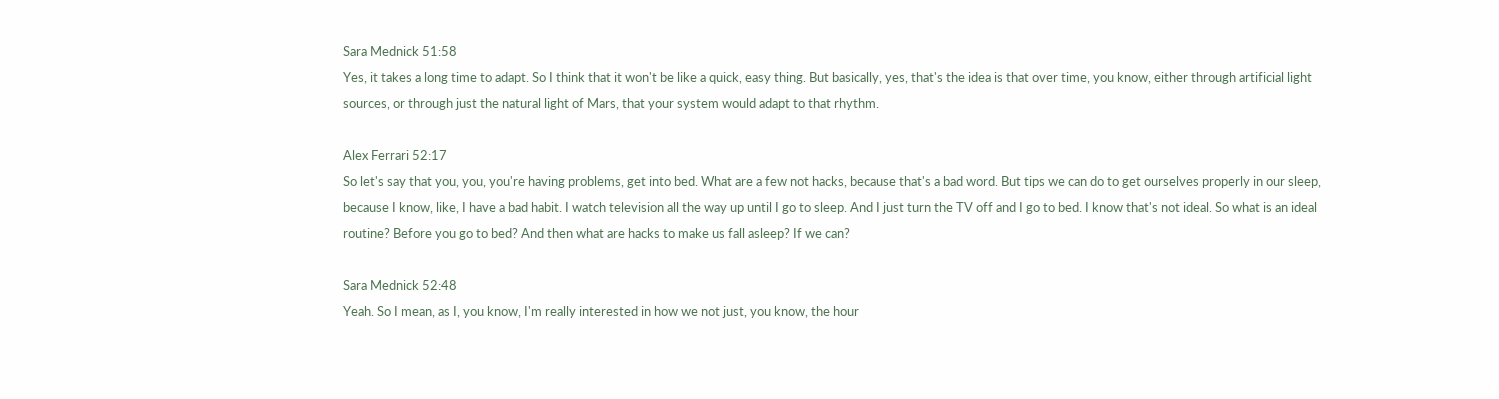Sara Mednick 51:58
Yes, it takes a long time to adapt. So I think that it won't be like a quick, easy thing. But basically, yes, that's the idea is that over time, you know, either through artificial light sources, or through just the natural light of Mars, that your system would adapt to that rhythm.

Alex Ferrari 52:17
So let's say that you, you, you're having problems, get into bed. What are a few not hacks, because that's a bad word. But tips we can do to get ourselves properly in our sleep, because I know, like, I have a bad habit. I watch television all the way up until I go to sleep. And I just turn the TV off and I go to bed. I know that's not ideal. So what is an ideal routine? Before you go to bed? And then what are hacks to make us fall asleep? If we can?

Sara Mednick 52:48
Yeah. So I mean, as I, you know, I'm really interested in how we not just, you know, the hour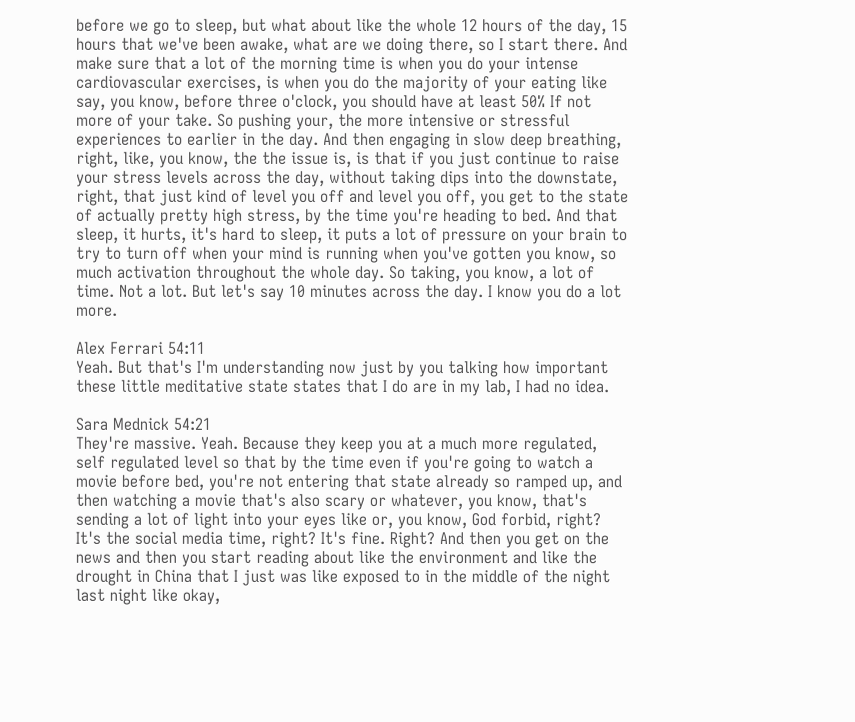before we go to sleep, but what about like the whole 12 hours of the day, 15 hours that we've been awake, what are we doing there, so I start there. And make sure that a lot of the morning time is when you do your intense cardiovascular exercises, is when you do the majority of your eating like say, you know, before three o'clock, you should have at least 50% If not more of your take. So pushing your, the more intensive or stressful experiences to earlier in the day. And then engaging in slow deep breathing, right, like, you know, the the issue is, is that if you just continue to raise your stress levels across the day, without taking dips into the downstate, right, that just kind of level you off and level you off, you get to the state of actually pretty high stress, by the time you're heading to bed. And that sleep, it hurts, it's hard to sleep, it puts a lot of pressure on your brain to try to turn off when your mind is running when you've gotten you know, so much activation throughout the whole day. So taking, you know, a lot of time. Not a lot. But let's say 10 minutes across the day. I know you do a lot more.

Alex Ferrari 54:11
Yeah. But that's I'm understanding now just by you talking how important these little meditative state states that I do are in my lab, I had no idea.

Sara Mednick 54:21
They're massive. Yeah. Because they keep you at a much more regulated, self regulated level so that by the time even if you're going to watch a movie before bed, you're not entering that state already so ramped up, and then watching a movie that's also scary or whatever, you know, that's sending a lot of light into your eyes like or, you know, God forbid, right? It's the social media time, right? It's fine. Right? And then you get on the news and then you start reading about like the environment and like the drought in China that I just was like exposed to in the middle of the night last night like okay,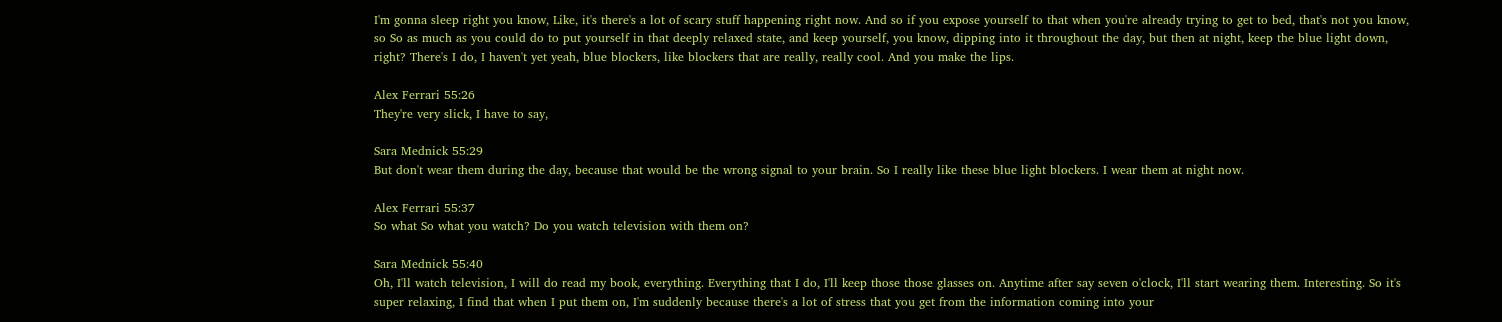I'm gonna sleep right you know, Like, it's there's a lot of scary stuff happening right now. And so if you expose yourself to that when you're already trying to get to bed, that's not you know, so So as much as you could do to put yourself in that deeply relaxed state, and keep yourself, you know, dipping into it throughout the day, but then at night, keep the blue light down, right? There's I do, I haven't yet yeah, blue blockers, like blockers that are really, really cool. And you make the lips.

Alex Ferrari 55:26
They're very slick, I have to say,

Sara Mednick 55:29
But don't wear them during the day, because that would be the wrong signal to your brain. So I really like these blue light blockers. I wear them at night now.

Alex Ferrari 55:37
So what So what you watch? Do you watch television with them on?

Sara Mednick 55:40
Oh, I'll watch television, I will do read my book, everything. Everything that I do, I'll keep those those glasses on. Anytime after say seven o'clock, I'll start wearing them. Interesting. So it's super relaxing, I find that when I put them on, I'm suddenly because there's a lot of stress that you get from the information coming into your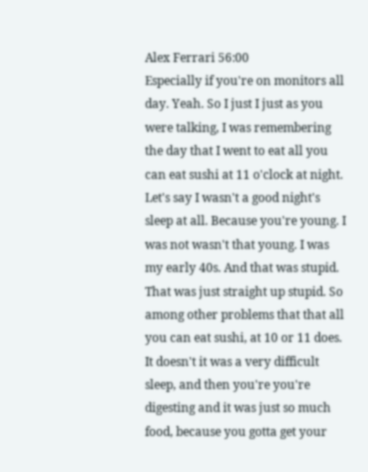Alex Ferrari 56:00
Especially if you're on monitors all day. Yeah. So I just I just as you were talking, I was remembering the day that I went to eat all you can eat sushi at 11 o'clock at night. Let's say I wasn't a good night's sleep at all. Because you're young. I was not wasn't that young. I was my early 40s. And that was stupid. That was just straight up stupid. So among other problems that that all you can eat sushi, at 10 or 11 does. It doesn't it was a very difficult sleep, and then you're you're digesting and it was just so much food, because you gotta get your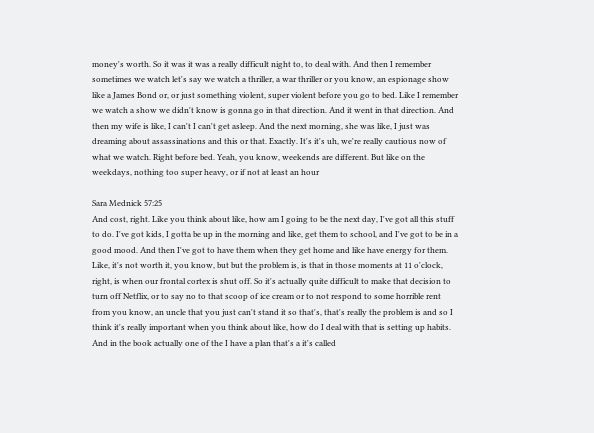money's worth. So it was it was a really difficult night to, to deal with. And then I remember sometimes we watch let's say we watch a thriller, a war thriller or you know, an espionage show like a James Bond or, or just something violent, super violent before you go to bed. Like I remember we watch a show we didn't know is gonna go in that direction. And it went in that direction. And then my wife is like, I can't I can't get asleep. And the next morning, she was like, I just was dreaming about assassinations and this or that. Exactly. It's it's uh, we're really cautious now of what we watch. Right before bed. Yeah, you know, weekends are different. But like on the weekdays, nothing too super heavy, or if not at least an hour

Sara Mednick 57:25
And cost, right. Like you think about like, how am I going to be the next day, I've got all this stuff to do. I've got kids, I gotta be up in the morning and like, get them to school, and I've got to be in a good mood. And then I've got to have them when they get home and like have energy for them. Like, it's not worth it, you know, but but the problem is, is that in those moments at 11 o'clock, right, is when our frontal cortex is shut off. So it's actually quite difficult to make that decision to turn off Netflix, or to say no to that scoop of ice cream or to not respond to some horrible rent from you know, an uncle that you just can't stand it so that's, that's really the problem is and so I think it's really important when you think about like, how do I deal with that is setting up habits. And in the book actually one of the I have a plan that's a it's called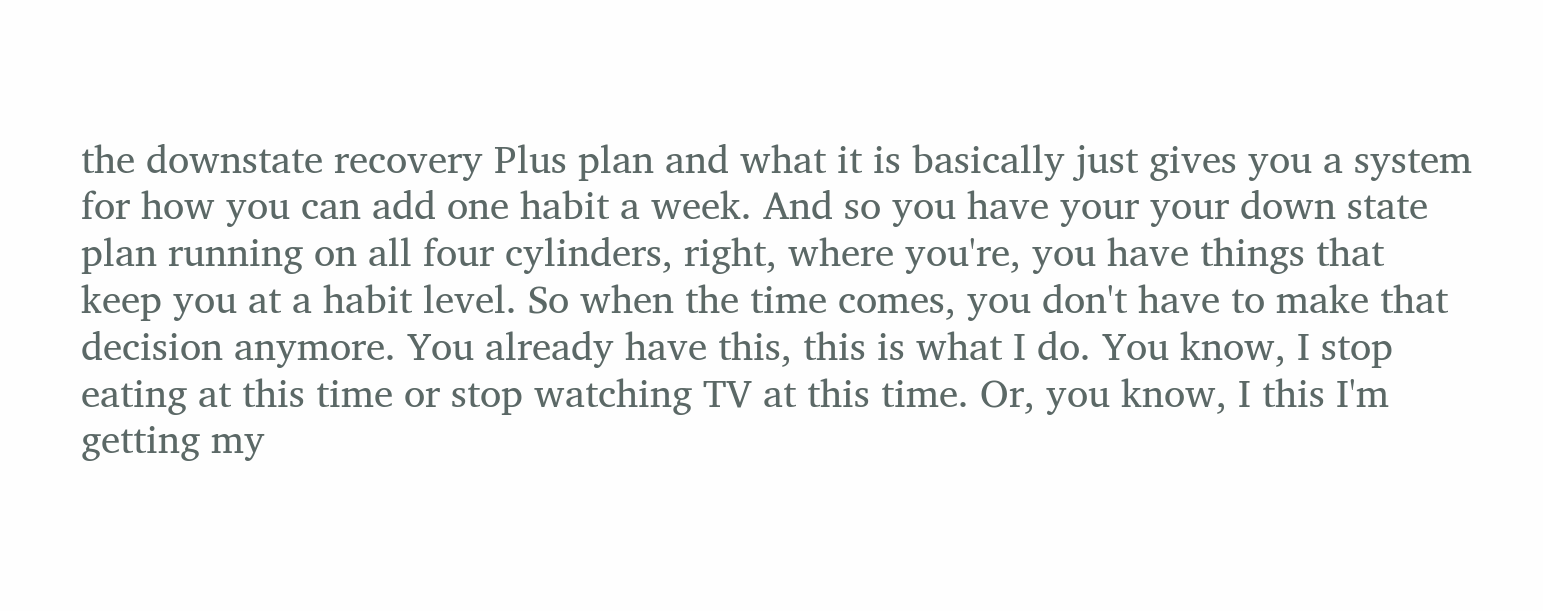the downstate recovery Plus plan and what it is basically just gives you a system for how you can add one habit a week. And so you have your your down state plan running on all four cylinders, right, where you're, you have things that keep you at a habit level. So when the time comes, you don't have to make that decision anymore. You already have this, this is what I do. You know, I stop eating at this time or stop watching TV at this time. Or, you know, I this I'm getting my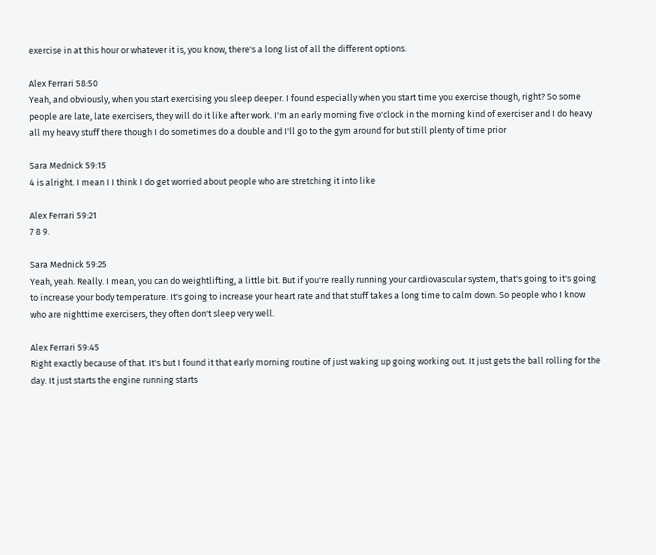exercise in at this hour or whatever it is, you know, there's a long list of all the different options.

Alex Ferrari 58:50
Yeah, and obviously, when you start exercising you sleep deeper. I found especially when you start time you exercise though, right? So some people are late, late exercisers, they will do it like after work. I'm an early morning five o'clock in the morning kind of exerciser and I do heavy all my heavy stuff there though I do sometimes do a double and I'll go to the gym around for but still plenty of time prior

Sara Mednick 59:15
4 is alright. I mean I I think I do get worried about people who are stretching it into like

Alex Ferrari 59:21
7 8 9.

Sara Mednick 59:25
Yeah, yeah. Really. I mean, you can do weightlifting, a little bit. But if you're really running your cardiovascular system, that's going to it's going to increase your body temperature. It's going to increase your heart rate and that stuff takes a long time to calm down. So people who I know who are nighttime exercisers, they often don't sleep very well.

Alex Ferrari 59:45
Right exactly because of that. It's but I found it that early morning routine of just waking up going working out. It just gets the ball rolling for the day. It just starts the engine running starts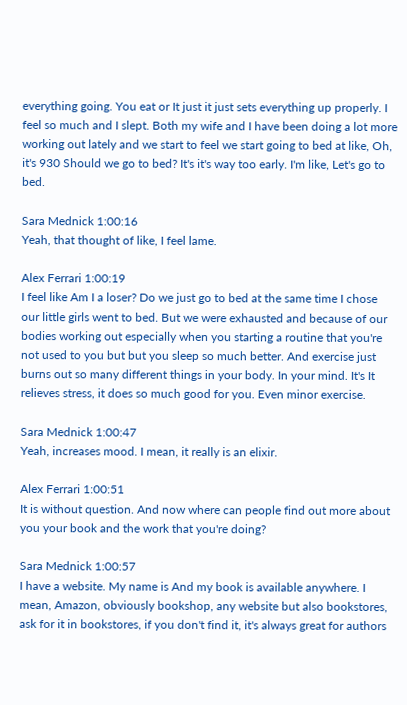everything going. You eat or It just it just sets everything up properly. I feel so much and I slept. Both my wife and I have been doing a lot more working out lately and we start to feel we start going to bed at like, Oh, it's 930 Should we go to bed? It's it's way too early. I'm like, Let's go to bed.

Sara Mednick 1:00:16
Yeah, that thought of like, I feel lame.

Alex Ferrari 1:00:19
I feel like Am I a loser? Do we just go to bed at the same time I chose our little girls went to bed. But we were exhausted and because of our bodies working out especially when you starting a routine that you're not used to you but but you sleep so much better. And exercise just burns out so many different things in your body. In your mind. It's It relieves stress, it does so much good for you. Even minor exercise.

Sara Mednick 1:00:47
Yeah, increases mood. I mean, it really is an elixir.

Alex Ferrari 1:00:51
It is without question. And now where can people find out more about you your book and the work that you're doing?

Sara Mednick 1:00:57
I have a website. My name is And my book is available anywhere. I mean, Amazon, obviously bookshop, any website but also bookstores, ask for it in bookstores, if you don't find it, it's always great for authors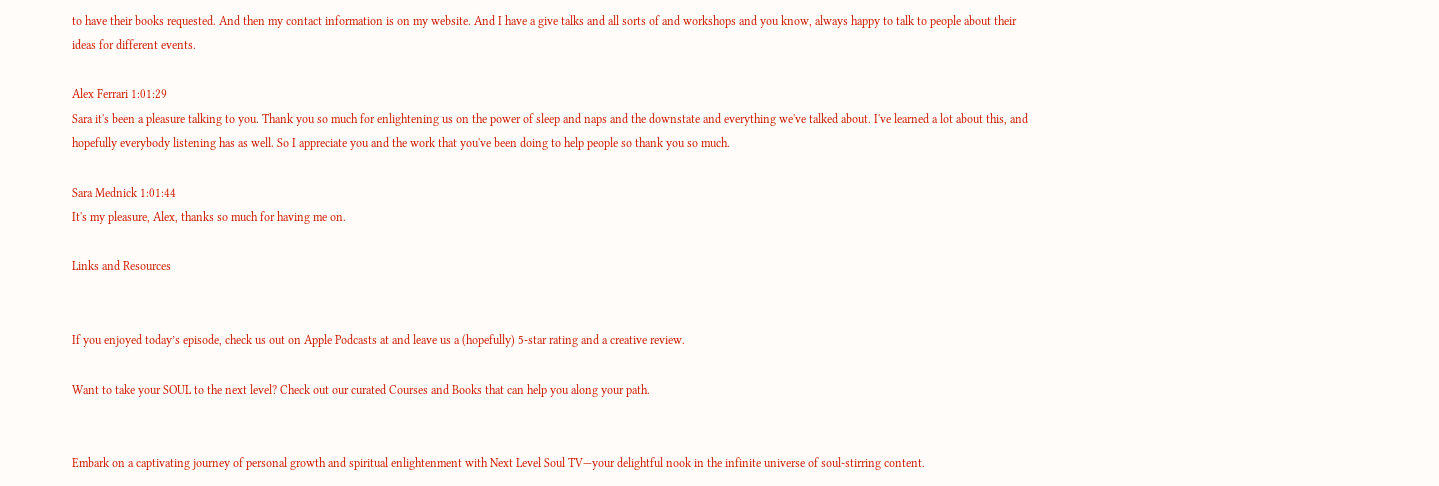to have their books requested. And then my contact information is on my website. And I have a give talks and all sorts of and workshops and you know, always happy to talk to people about their ideas for different events.

Alex Ferrari 1:01:29
Sara it's been a pleasure talking to you. Thank you so much for enlightening us on the power of sleep and naps and the downstate and everything we've talked about. I've learned a lot about this, and hopefully everybody listening has as well. So I appreciate you and the work that you've been doing to help people so thank you so much.

Sara Mednick 1:01:44
It's my pleasure, Alex, thanks so much for having me on.

Links and Resources


If you enjoyed today’s episode, check us out on Apple Podcasts at and leave us a (hopefully) 5-star rating and a creative review.

Want to take your SOUL to the next level? Check out our curated Courses and Books that can help you along your path.


Embark on a captivating journey of personal growth and spiritual enlightenment with Next Level Soul TV—your delightful nook in the infinite universe of soul-stirring content.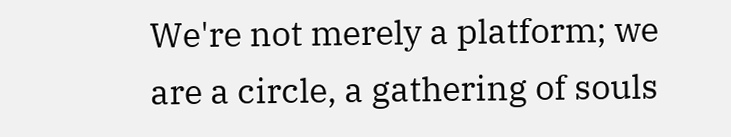We're not merely a platform; we are a circle, a gathering of souls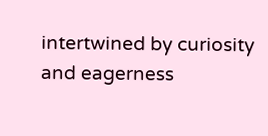intertwined by curiosity and eagerness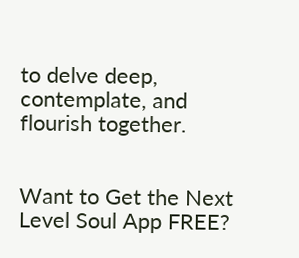to delve deep, contemplate, and flourish together.


Want to Get the Next Level Soul App FREE?